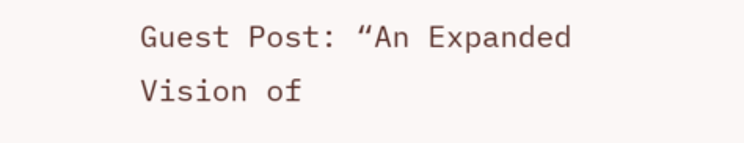Guest Post: “An Expanded Vision of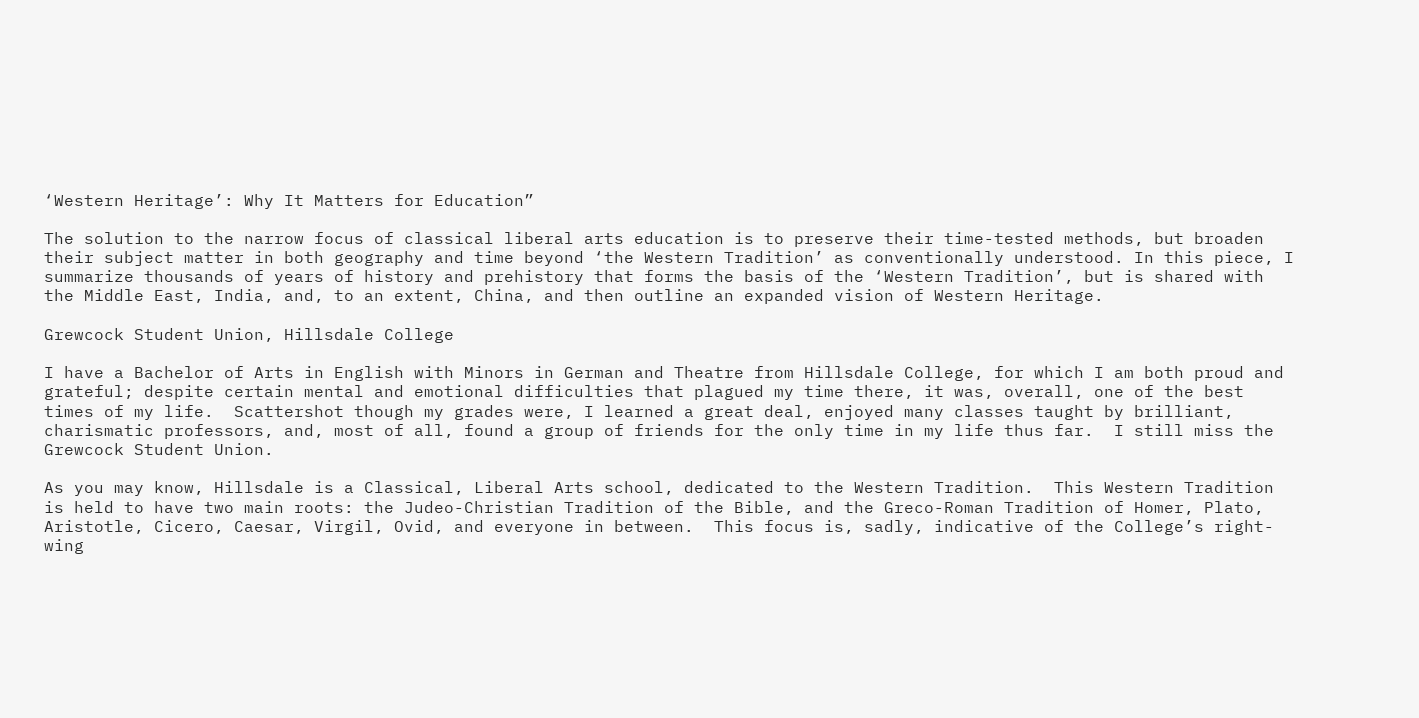‘Western Heritage’: Why It Matters for Education”

The solution to the narrow focus of classical liberal arts education is to preserve their time-tested methods, but broaden their subject matter in both geography and time beyond ‘the Western Tradition’ as conventionally understood. In this piece, I summarize thousands of years of history and prehistory that forms the basis of the ‘Western Tradition’, but is shared with the Middle East, India, and, to an extent, China, and then outline an expanded vision of Western Heritage.

Grewcock Student Union, Hillsdale College

I have a Bachelor of Arts in English with Minors in German and Theatre from Hillsdale College, for which I am both proud and grateful; despite certain mental and emotional difficulties that plagued my time there, it was, overall, one of the best times of my life.  Scattershot though my grades were, I learned a great deal, enjoyed many classes taught by brilliant, charismatic professors, and, most of all, found a group of friends for the only time in my life thus far.  I still miss the Grewcock Student Union.

As you may know, Hillsdale is a Classical, Liberal Arts school, dedicated to the Western Tradition.  This Western Tradition is held to have two main roots: the Judeo-Christian Tradition of the Bible, and the Greco-Roman Tradition of Homer, Plato, Aristotle, Cicero, Caesar, Virgil, Ovid, and everyone in between.  This focus is, sadly, indicative of the College’s right-wing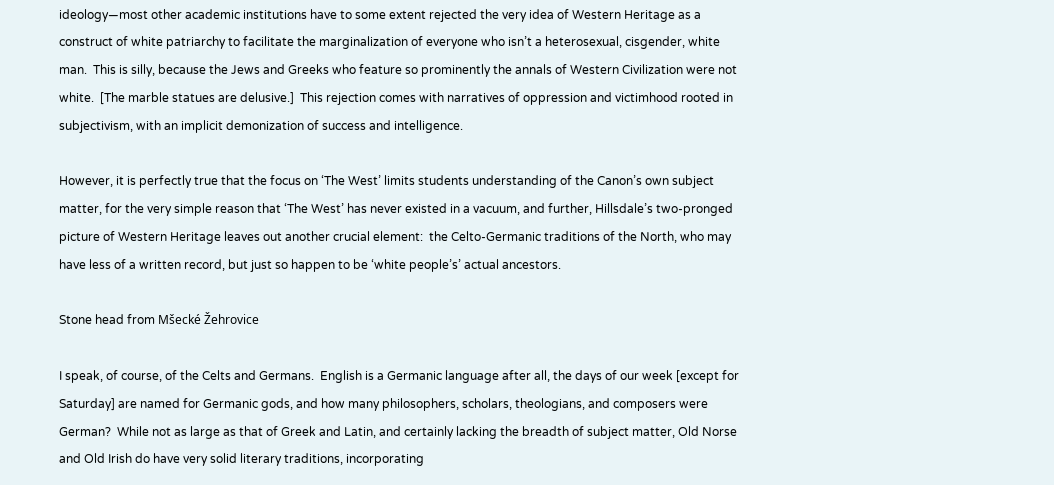ideology—most other academic institutions have to some extent rejected the very idea of Western Heritage as a construct of white patriarchy to facilitate the marginalization of everyone who isn’t a heterosexual, cisgender, white man.  This is silly, because the Jews and Greeks who feature so prominently the annals of Western Civilization were not white.  [The marble statues are delusive.]  This rejection comes with narratives of oppression and victimhood rooted in subjectivism, with an implicit demonization of success and intelligence.

However, it is perfectly true that the focus on ‘The West’ limits students understanding of the Canon’s own subject matter, for the very simple reason that ‘The West’ has never existed in a vacuum, and further, Hillsdale’s two-pronged picture of Western Heritage leaves out another crucial element:  the Celto-Germanic traditions of the North, who may have less of a written record, but just so happen to be ‘white people’s’ actual ancestors.

Stone head from Mšecké Žehrovice

I speak, of course, of the Celts and Germans.  English is a Germanic language after all, the days of our week [except for Saturday] are named for Germanic gods, and how many philosophers, scholars, theologians, and composers were German?  While not as large as that of Greek and Latin, and certainly lacking the breadth of subject matter, Old Norse and Old Irish do have very solid literary traditions, incorporating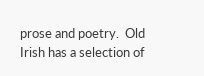prose and poetry.  Old Irish has a selection of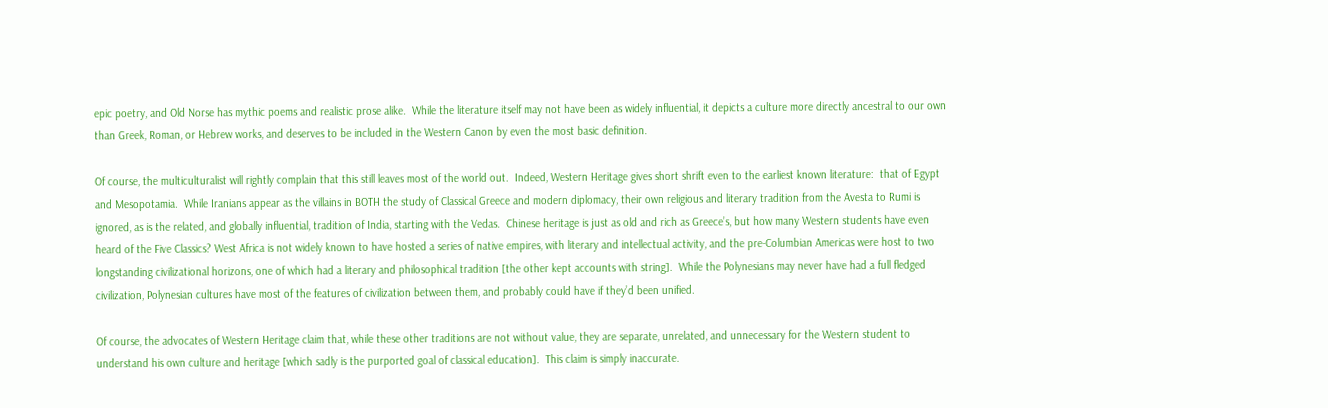epic poetry, and Old Norse has mythic poems and realistic prose alike.  While the literature itself may not have been as widely influential, it depicts a culture more directly ancestral to our own than Greek, Roman, or Hebrew works, and deserves to be included in the Western Canon by even the most basic definition.

Of course, the multiculturalist will rightly complain that this still leaves most of the world out.  Indeed, Western Heritage gives short shrift even to the earliest known literature:  that of Egypt and Mesopotamia.  While Iranians appear as the villains in BOTH the study of Classical Greece and modern diplomacy, their own religious and literary tradition from the Avesta to Rumi is ignored, as is the related, and globally influential, tradition of India, starting with the Vedas.  Chinese heritage is just as old and rich as Greece’s, but how many Western students have even heard of the Five Classics? West Africa is not widely known to have hosted a series of native empires, with literary and intellectual activity, and the pre-Columbian Americas were host to two longstanding civilizational horizons, one of which had a literary and philosophical tradition [the other kept accounts with string].  While the Polynesians may never have had a full fledged civilization, Polynesian cultures have most of the features of civilization between them, and probably could have if they’d been unified.

Of course, the advocates of Western Heritage claim that, while these other traditions are not without value, they are separate, unrelated, and unnecessary for the Western student to understand his own culture and heritage [which sadly is the purported goal of classical education].  This claim is simply inaccurate.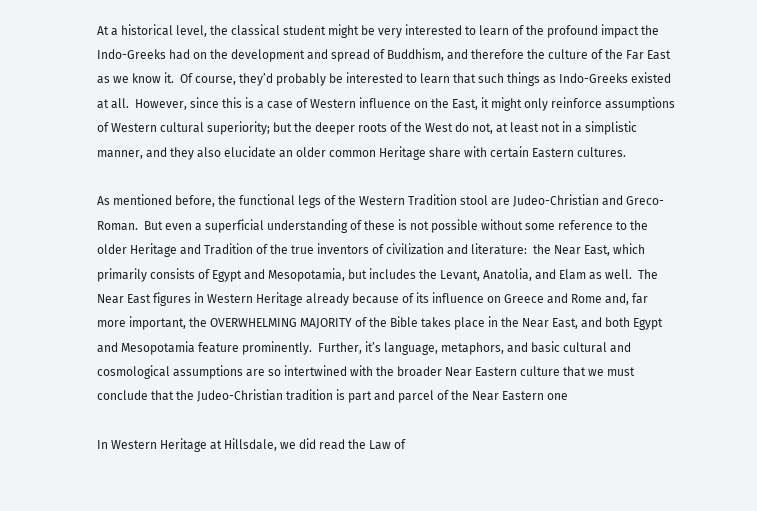At a historical level, the classical student might be very interested to learn of the profound impact the Indo-Greeks had on the development and spread of Buddhism, and therefore the culture of the Far East as we know it.  Of course, they’d probably be interested to learn that such things as Indo-Greeks existed at all.  However, since this is a case of Western influence on the East, it might only reinforce assumptions of Western cultural superiority; but the deeper roots of the West do not, at least not in a simplistic manner, and they also elucidate an older common Heritage share with certain Eastern cultures.

As mentioned before, the functional legs of the Western Tradition stool are Judeo-Christian and Greco-Roman.  But even a superficial understanding of these is not possible without some reference to the older Heritage and Tradition of the true inventors of civilization and literature:  the Near East, which primarily consists of Egypt and Mesopotamia, but includes the Levant, Anatolia, and Elam as well.  The Near East figures in Western Heritage already because of its influence on Greece and Rome and, far more important, the OVERWHELMING MAJORITY of the Bible takes place in the Near East, and both Egypt and Mesopotamia feature prominently.  Further, it’s language, metaphors, and basic cultural and cosmological assumptions are so intertwined with the broader Near Eastern culture that we must conclude that the Judeo-Christian tradition is part and parcel of the Near Eastern one

In Western Heritage at Hillsdale, we did read the Law of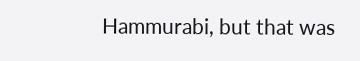Hammurabi, but that was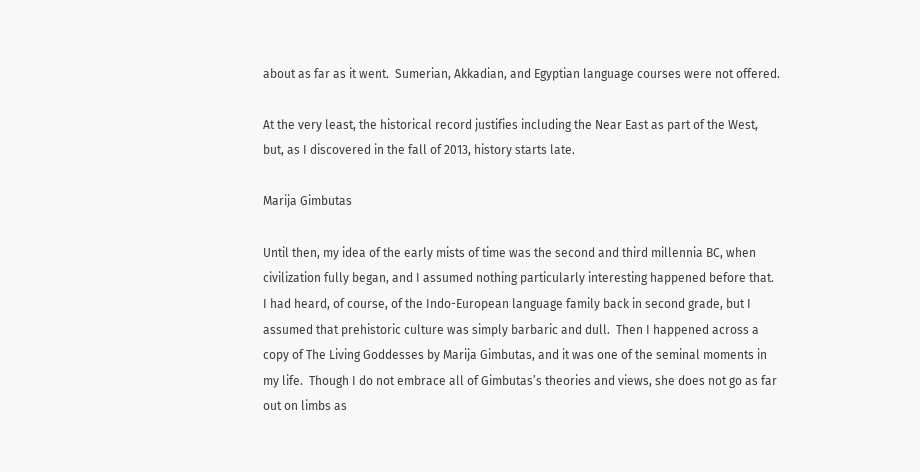about as far as it went.  Sumerian, Akkadian, and Egyptian language courses were not offered.

At the very least, the historical record justifies including the Near East as part of the West, but, as I discovered in the fall of 2013, history starts late.

Marija Gimbutas

Until then, my idea of the early mists of time was the second and third millennia BC, when civilization fully began, and I assumed nothing particularly interesting happened before that.  I had heard, of course, of the Indo-European language family back in second grade, but I assumed that prehistoric culture was simply barbaric and dull.  Then I happened across a copy of The Living Goddesses by Marija Gimbutas, and it was one of the seminal moments in my life.  Though I do not embrace all of Gimbutas’s theories and views, she does not go as far out on limbs as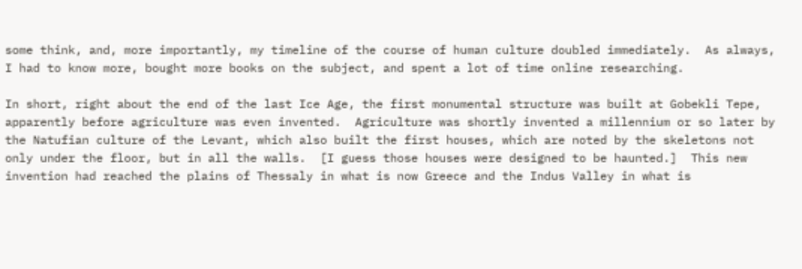some think, and, more importantly, my timeline of the course of human culture doubled immediately.  As always, I had to know more, bought more books on the subject, and spent a lot of time online researching.

In short, right about the end of the last Ice Age, the first monumental structure was built at Gobekli Tepe, apparently before agriculture was even invented.  Agriculture was shortly invented a millennium or so later by the Natufian culture of the Levant, which also built the first houses, which are noted by the skeletons not only under the floor, but in all the walls.  [I guess those houses were designed to be haunted.]  This new invention had reached the plains of Thessaly in what is now Greece and the Indus Valley in what is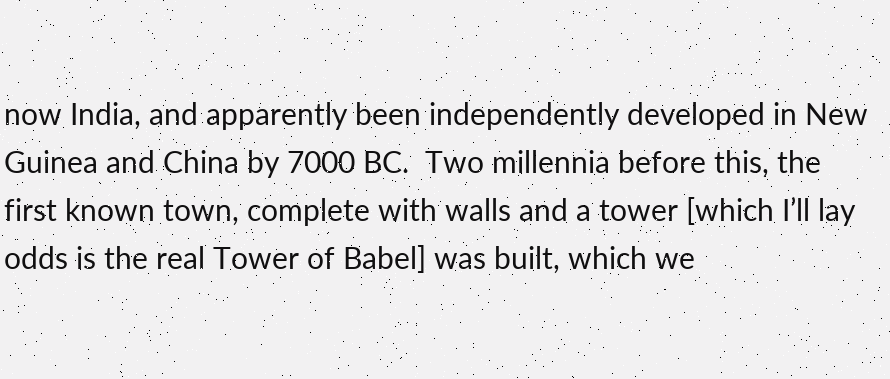now India, and apparently been independently developed in New Guinea and China by 7000 BC.  Two millennia before this, the first known town, complete with walls and a tower [which I’ll lay odds is the real Tower of Babel] was built, which we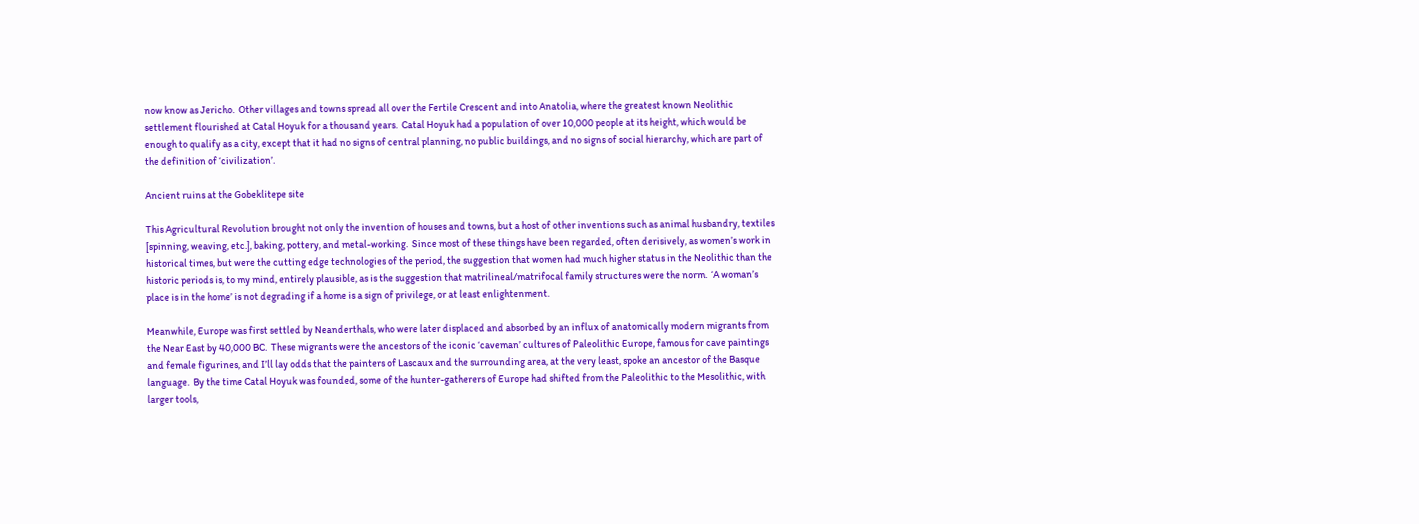now know as Jericho.  Other villages and towns spread all over the Fertile Crescent and into Anatolia, where the greatest known Neolithic settlement flourished at Catal Hoyuk for a thousand years.  Catal Hoyuk had a population of over 10,000 people at its height, which would be enough to qualify as a city, except that it had no signs of central planning, no public buildings, and no signs of social hierarchy, which are part of the definition of ‘civilization’.

Ancient ruins at the Gobeklitepe site

This Agricultural Revolution brought not only the invention of houses and towns, but a host of other inventions such as animal husbandry, textiles [spinning, weaving, etc.], baking, pottery, and metal-working.  Since most of these things have been regarded, often derisively, as women’s work in historical times, but were the cutting edge technologies of the period, the suggestion that women had much higher status in the Neolithic than the historic periods is, to my mind, entirely plausible, as is the suggestion that matrilineal/matrifocal family structures were the norm.  ‘A woman’s place is in the home’ is not degrading if a home is a sign of privilege, or at least enlightenment.

Meanwhile, Europe was first settled by Neanderthals, who were later displaced and absorbed by an influx of anatomically modern migrants from the Near East by 40,000 BC.  These migrants were the ancestors of the iconic ‘caveman’ cultures of Paleolithic Europe, famous for cave paintings and female figurines, and I’ll lay odds that the painters of Lascaux and the surrounding area, at the very least, spoke an ancestor of the Basque language.  By the time Catal Hoyuk was founded, some of the hunter-gatherers of Europe had shifted from the Paleolithic to the Mesolithic, with larger tools,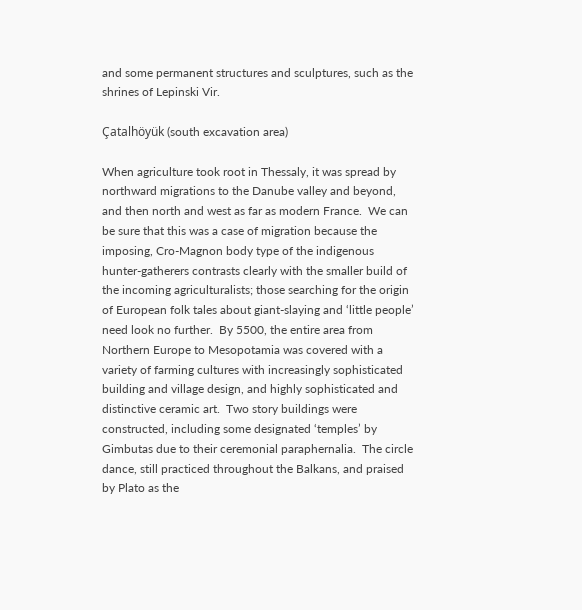and some permanent structures and sculptures, such as the shrines of Lepinski Vir.

Çatalhöyük (south excavation area)

When agriculture took root in Thessaly, it was spread by northward migrations to the Danube valley and beyond, and then north and west as far as modern France.  We can be sure that this was a case of migration because the imposing, Cro-Magnon body type of the indigenous hunter-gatherers contrasts clearly with the smaller build of the incoming agriculturalists; those searching for the origin of European folk tales about giant-slaying and ‘little people’ need look no further.  By 5500, the entire area from Northern Europe to Mesopotamia was covered with a variety of farming cultures with increasingly sophisticated building and village design, and highly sophisticated and distinctive ceramic art.  Two story buildings were constructed, including some designated ‘temples’ by Gimbutas due to their ceremonial paraphernalia.  The circle dance, still practiced throughout the Balkans, and praised by Plato as the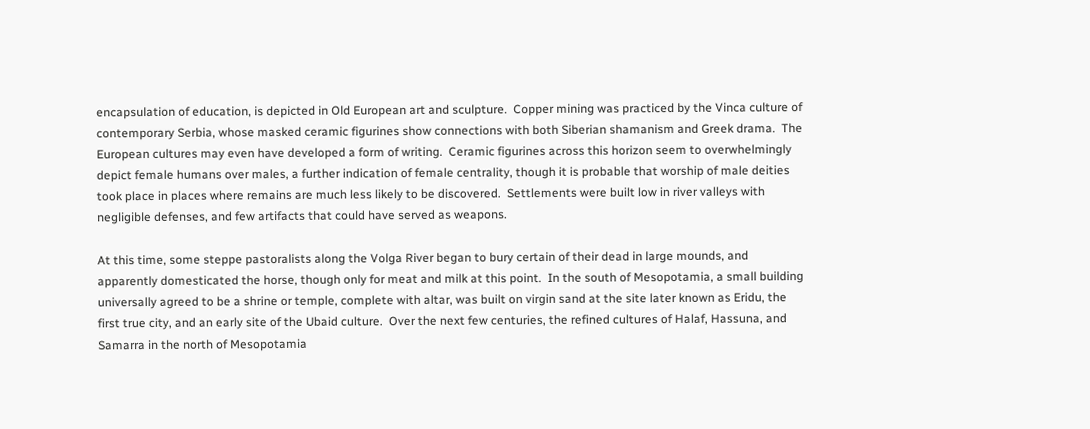encapsulation of education, is depicted in Old European art and sculpture.  Copper mining was practiced by the Vinca culture of contemporary Serbia, whose masked ceramic figurines show connections with both Siberian shamanism and Greek drama.  The European cultures may even have developed a form of writing.  Ceramic figurines across this horizon seem to overwhelmingly depict female humans over males, a further indication of female centrality, though it is probable that worship of male deities took place in places where remains are much less likely to be discovered.  Settlements were built low in river valleys with negligible defenses, and few artifacts that could have served as weapons.

At this time, some steppe pastoralists along the Volga River began to bury certain of their dead in large mounds, and apparently domesticated the horse, though only for meat and milk at this point.  In the south of Mesopotamia, a small building universally agreed to be a shrine or temple, complete with altar, was built on virgin sand at the site later known as Eridu, the first true city, and an early site of the Ubaid culture.  Over the next few centuries, the refined cultures of Halaf, Hassuna, and Samarra in the north of Mesopotamia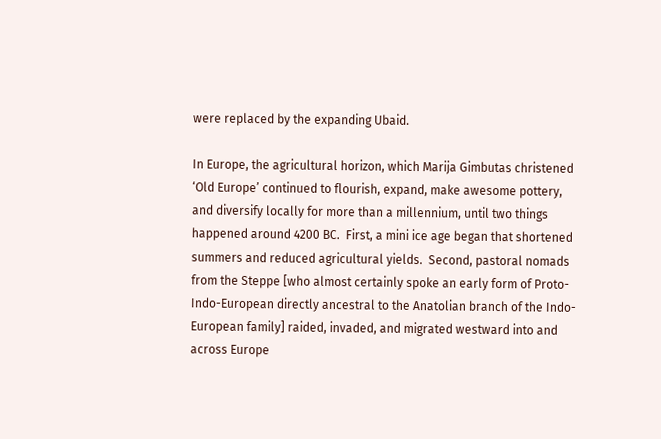were replaced by the expanding Ubaid.

In Europe, the agricultural horizon, which Marija Gimbutas christened ‘Old Europe’ continued to flourish, expand, make awesome pottery, and diversify locally for more than a millennium, until two things happened around 4200 BC.  First, a mini ice age began that shortened summers and reduced agricultural yields.  Second, pastoral nomads from the Steppe [who almost certainly spoke an early form of Proto-Indo-European directly ancestral to the Anatolian branch of the Indo-European family] raided, invaded, and migrated westward into and across Europe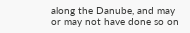along the Danube, and may or may not have done so on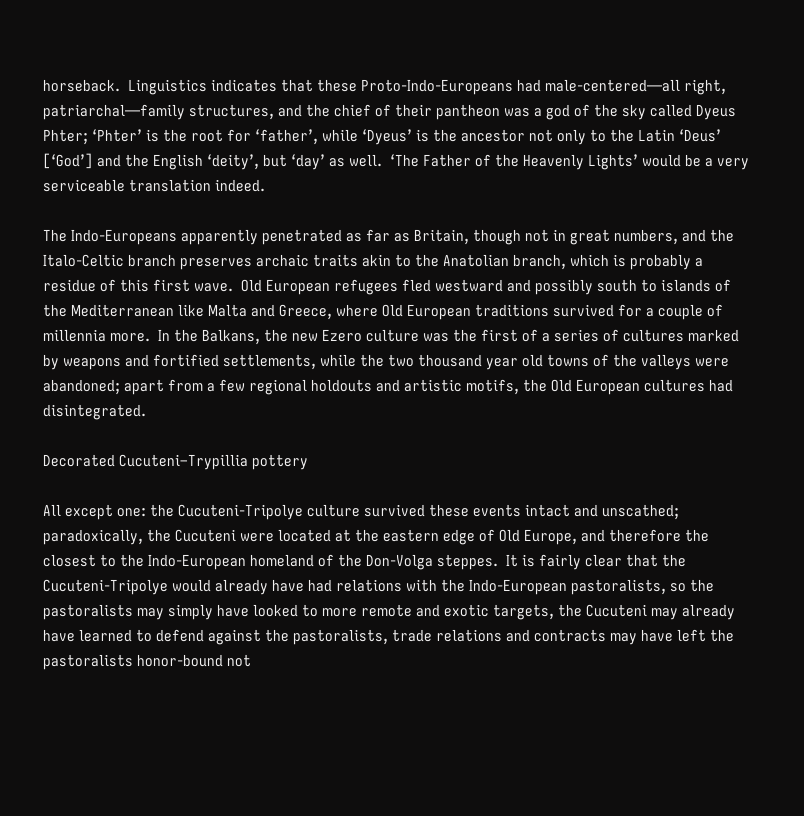horseback.  Linguistics indicates that these Proto-Indo-Europeans had male-centered—all right, patriarchal—family structures, and the chief of their pantheon was a god of the sky called Dyeus Phter; ‘Phter’ is the root for ‘father’, while ‘Dyeus’ is the ancestor not only to the Latin ‘Deus’ [‘God’] and the English ‘deity’, but ‘day’ as well.  ‘The Father of the Heavenly Lights’ would be a very serviceable translation indeed.

The Indo-Europeans apparently penetrated as far as Britain, though not in great numbers, and the Italo-Celtic branch preserves archaic traits akin to the Anatolian branch, which is probably a residue of this first wave.  Old European refugees fled westward and possibly south to islands of the Mediterranean like Malta and Greece, where Old European traditions survived for a couple of millennia more.  In the Balkans, the new Ezero culture was the first of a series of cultures marked by weapons and fortified settlements, while the two thousand year old towns of the valleys were abandoned; apart from a few regional holdouts and artistic motifs, the Old European cultures had disintegrated.

Decorated Cucuteni–Trypillia pottery

All except one: the Cucuteni-Tripolye culture survived these events intact and unscathed; paradoxically, the Cucuteni were located at the eastern edge of Old Europe, and therefore the closest to the Indo-European homeland of the Don-Volga steppes.  It is fairly clear that the Cucuteni-Tripolye would already have had relations with the Indo-European pastoralists, so the pastoralists may simply have looked to more remote and exotic targets, the Cucuteni may already have learned to defend against the pastoralists, trade relations and contracts may have left the pastoralists honor-bound not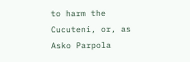to harm the Cucuteni, or, as Asko Parpola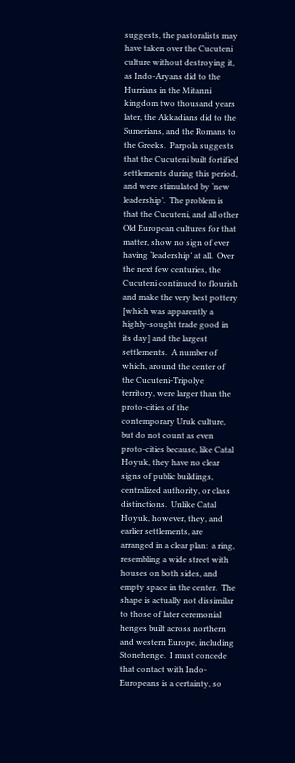suggests, the pastoralists may have taken over the Cucuteni culture without destroying it, as Indo-Aryans did to the Hurrians in the Mitanni kingdom two thousand years later, the Akkadians did to the Sumerians, and the Romans to the Greeks.  Parpola suggests that the Cucuteni built fortified settlements during this period, and were stimulated by ‘new leadership’.  The problem is that the Cucuteni, and all other Old European cultures for that matter, show no sign of ever having ‘leadership’ at all.  Over the next few centuries, the Cucuteni continued to flourish and make the very best pottery [which was apparently a highly-sought trade good in its day] and the largest settlements.  A number of which, around the center of the Cucuteni-Tripolye territory, were larger than the proto-cities of the contemporary Uruk culture, but do not count as even proto-cities because, like Catal Hoyuk, they have no clear signs of public buildings, centralized authority, or class distinctions.  Unlike Catal Hoyuk, however, they, and earlier settlements, are arranged in a clear plan:  a ring, resembling a wide street with houses on both sides, and empty space in the center.  The shape is actually not dissimilar to those of later ceremonial henges built across northern and western Europe, including Stonehenge.  I must concede that contact with Indo-Europeans is a certainty, so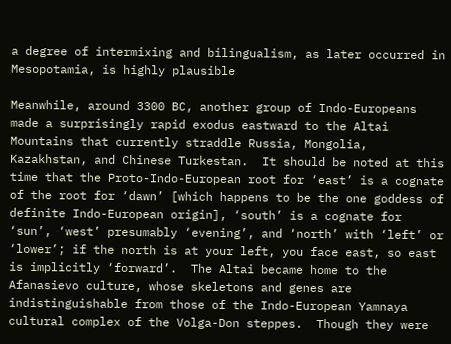a degree of intermixing and bilingualism, as later occurred in Mesopotamia, is highly plausible

Meanwhile, around 3300 BC, another group of Indo-Europeans made a surprisingly rapid exodus eastward to the Altai Mountains that currently straddle Russia, Mongolia, Kazakhstan, and Chinese Turkestan.  It should be noted at this time that the Proto-Indo-European root for ‘east’ is a cognate of the root for ‘dawn’ [which happens to be the one goddess of definite Indo-European origin], ‘south’ is a cognate for ‘sun’, ‘west’ presumably ‘evening’, and ‘north’ with ‘left’ or ‘lower’; if the north is at your left, you face east, so east is implicitly ‘forward’.  The Altai became home to the Afanasievo culture, whose skeletons and genes are indistinguishable from those of the Indo-European Yamnaya cultural complex of the Volga-Don steppes.  Though they were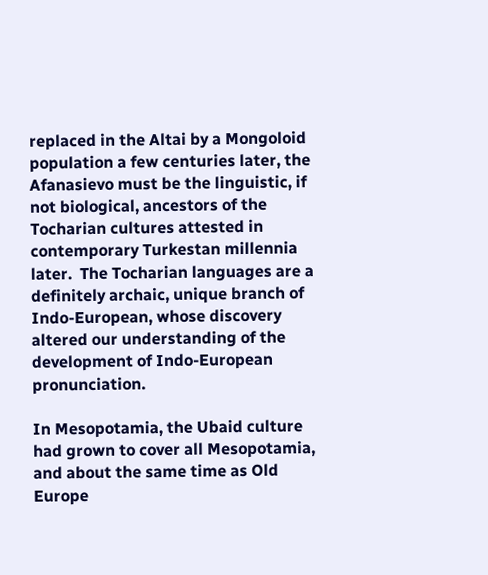replaced in the Altai by a Mongoloid population a few centuries later, the Afanasievo must be the linguistic, if not biological, ancestors of the Tocharian cultures attested in contemporary Turkestan millennia later.  The Tocharian languages are a definitely archaic, unique branch of Indo-European, whose discovery altered our understanding of the development of Indo-European pronunciation.

In Mesopotamia, the Ubaid culture had grown to cover all Mesopotamia, and about the same time as Old Europe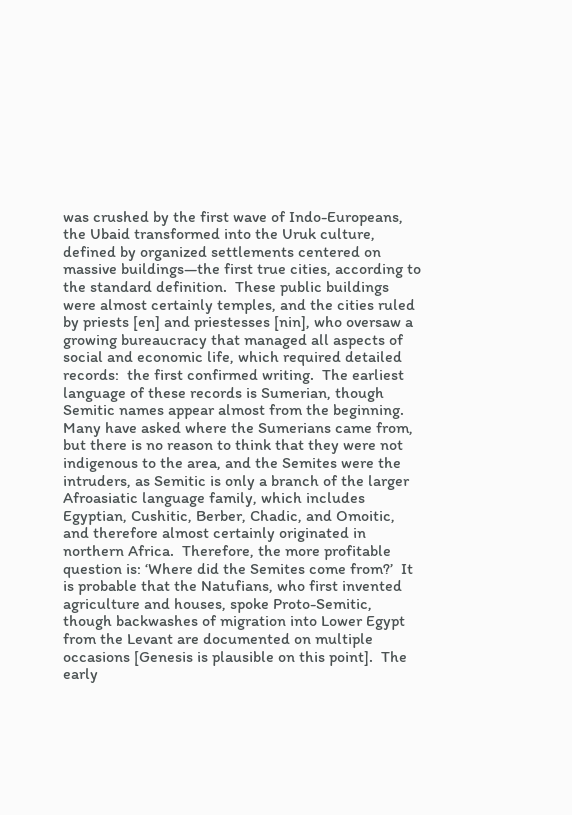was crushed by the first wave of Indo-Europeans, the Ubaid transformed into the Uruk culture, defined by organized settlements centered on massive buildings—the first true cities, according to the standard definition.  These public buildings were almost certainly temples, and the cities ruled by priests [en] and priestesses [nin], who oversaw a growing bureaucracy that managed all aspects of social and economic life, which required detailed records:  the first confirmed writing.  The earliest language of these records is Sumerian, though Semitic names appear almost from the beginning.  Many have asked where the Sumerians came from, but there is no reason to think that they were not indigenous to the area, and the Semites were the intruders, as Semitic is only a branch of the larger Afroasiatic language family, which includes Egyptian, Cushitic, Berber, Chadic, and Omoitic, and therefore almost certainly originated in northern Africa.  Therefore, the more profitable question is: ‘Where did the Semites come from?’  It is probable that the Natufians, who first invented agriculture and houses, spoke Proto-Semitic, though backwashes of migration into Lower Egypt from the Levant are documented on multiple occasions [Genesis is plausible on this point].  The early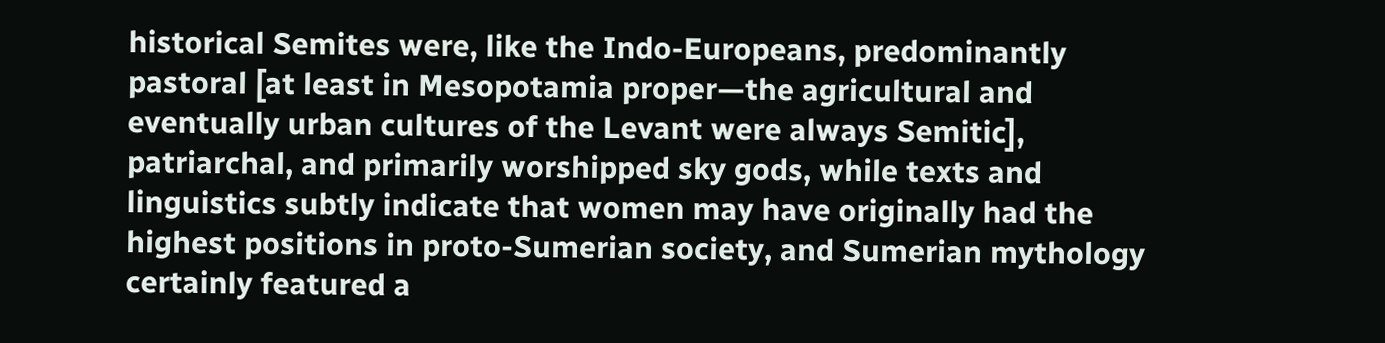historical Semites were, like the Indo-Europeans, predominantly pastoral [at least in Mesopotamia proper—the agricultural and eventually urban cultures of the Levant were always Semitic], patriarchal, and primarily worshipped sky gods, while texts and linguistics subtly indicate that women may have originally had the highest positions in proto-Sumerian society, and Sumerian mythology certainly featured a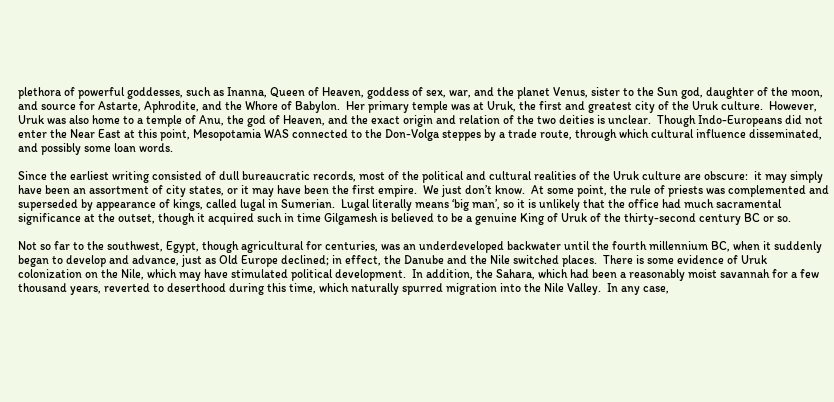plethora of powerful goddesses, such as Inanna, Queen of Heaven, goddess of sex, war, and the planet Venus, sister to the Sun god, daughter of the moon, and source for Astarte, Aphrodite, and the Whore of Babylon.  Her primary temple was at Uruk, the first and greatest city of the Uruk culture.  However, Uruk was also home to a temple of Anu, the god of Heaven, and the exact origin and relation of the two deities is unclear.  Though Indo-Europeans did not enter the Near East at this point, Mesopotamia WAS connected to the Don-Volga steppes by a trade route, through which cultural influence disseminated, and possibly some loan words.

Since the earliest writing consisted of dull bureaucratic records, most of the political and cultural realities of the Uruk culture are obscure:  it may simply have been an assortment of city states, or it may have been the first empire.  We just don’t know.  At some point, the rule of priests was complemented and superseded by appearance of kings, called lugal in Sumerian.  Lugal literally means ‘big man’, so it is unlikely that the office had much sacramental significance at the outset, though it acquired such in time Gilgamesh is believed to be a genuine King of Uruk of the thirty-second century BC or so.

Not so far to the southwest, Egypt, though agricultural for centuries, was an underdeveloped backwater until the fourth millennium BC, when it suddenly began to develop and advance, just as Old Europe declined; in effect, the Danube and the Nile switched places.  There is some evidence of Uruk colonization on the Nile, which may have stimulated political development.  In addition, the Sahara, which had been a reasonably moist savannah for a few thousand years, reverted to deserthood during this time, which naturally spurred migration into the Nile Valley.  In any case,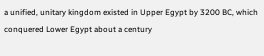a unified, unitary kingdom existed in Upper Egypt by 3200 BC, which conquered Lower Egypt about a century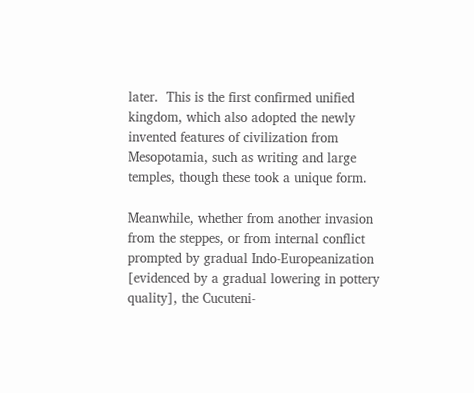later.  This is the first confirmed unified kingdom, which also adopted the newly invented features of civilization from Mesopotamia, such as writing and large temples, though these took a unique form.

Meanwhile, whether from another invasion from the steppes, or from internal conflict prompted by gradual Indo-Europeanization [evidenced by a gradual lowering in pottery quality], the Cucuteni-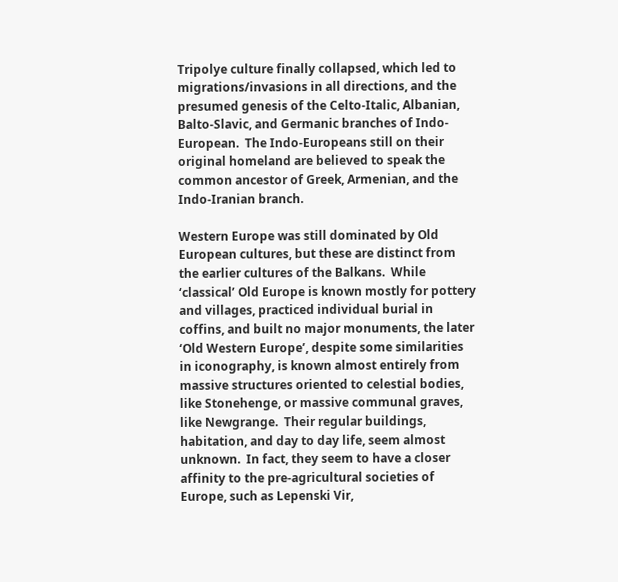Tripolye culture finally collapsed, which led to migrations/invasions in all directions, and the presumed genesis of the Celto-Italic, Albanian, Balto-Slavic, and Germanic branches of Indo-European.  The Indo-Europeans still on their original homeland are believed to speak the common ancestor of Greek, Armenian, and the Indo-Iranian branch.

Western Europe was still dominated by Old European cultures, but these are distinct from the earlier cultures of the Balkans.  While ‘classical’ Old Europe is known mostly for pottery and villages, practiced individual burial in coffins, and built no major monuments, the later ‘Old Western Europe’, despite some similarities in iconography, is known almost entirely from massive structures oriented to celestial bodies, like Stonehenge, or massive communal graves, like Newgrange.  Their regular buildings, habitation, and day to day life, seem almost unknown.  In fact, they seem to have a closer affinity to the pre-agricultural societies of Europe, such as Lepenski Vir,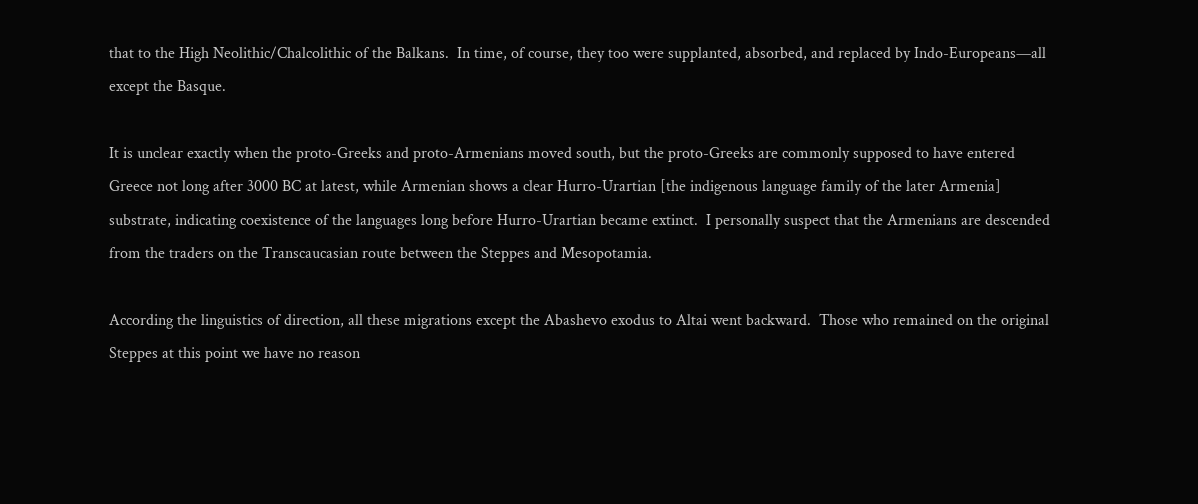that to the High Neolithic/Chalcolithic of the Balkans.  In time, of course, they too were supplanted, absorbed, and replaced by Indo-Europeans—all except the Basque.

It is unclear exactly when the proto-Greeks and proto-Armenians moved south, but the proto-Greeks are commonly supposed to have entered Greece not long after 3000 BC at latest, while Armenian shows a clear Hurro-Urartian [the indigenous language family of the later Armenia] substrate, indicating coexistence of the languages long before Hurro-Urartian became extinct.  I personally suspect that the Armenians are descended from the traders on the Transcaucasian route between the Steppes and Mesopotamia.

According the linguistics of direction, all these migrations except the Abashevo exodus to Altai went backward.  Those who remained on the original Steppes at this point we have no reason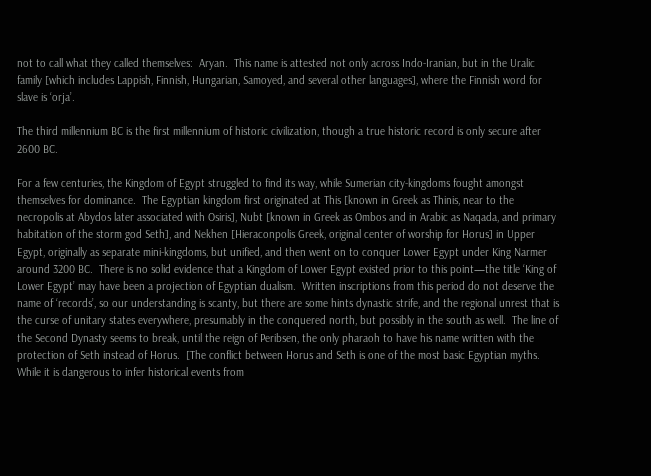not to call what they called themselves:  Aryan.  This name is attested not only across Indo-Iranian, but in the Uralic family [which includes Lappish, Finnish, Hungarian, Samoyed, and several other languages], where the Finnish word for slave is ‘orja’.

The third millennium BC is the first millennium of historic civilization, though a true historic record is only secure after 2600 BC.

For a few centuries, the Kingdom of Egypt struggled to find its way, while Sumerian city-kingdoms fought amongst themselves for dominance.  The Egyptian kingdom first originated at This [known in Greek as Thinis, near to the necropolis at Abydos later associated with Osiris], Nubt [known in Greek as Ombos and in Arabic as Naqada, and primary habitation of the storm god Seth], and Nekhen [Hieraconpolis Greek, original center of worship for Horus] in Upper Egypt, originally as separate mini-kingdoms, but unified, and then went on to conquer Lower Egypt under King Narmer around 3200 BC.  There is no solid evidence that a Kingdom of Lower Egypt existed prior to this point—the title ‘King of Lower Egypt’ may have been a projection of Egyptian dualism.  Written inscriptions from this period do not deserve the name of ‘records’, so our understanding is scanty, but there are some hints dynastic strife, and the regional unrest that is the curse of unitary states everywhere, presumably in the conquered north, but possibly in the south as well.  The line of the Second Dynasty seems to break, until the reign of Peribsen, the only pharaoh to have his name written with the protection of Seth instead of Horus.  [The conflict between Horus and Seth is one of the most basic Egyptian myths.  While it is dangerous to infer historical events from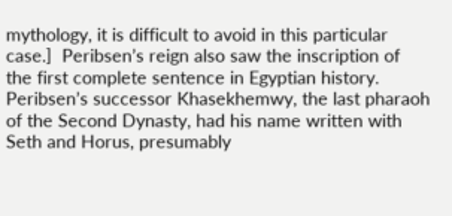mythology, it is difficult to avoid in this particular case.]  Peribsen’s reign also saw the inscription of the first complete sentence in Egyptian history.  Peribsen’s successor Khasekhemwy, the last pharaoh of the Second Dynasty, had his name written with Seth and Horus, presumably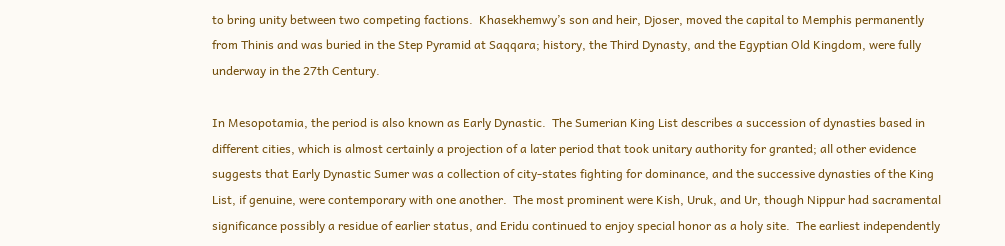to bring unity between two competing factions.  Khasekhemwy’s son and heir, Djoser, moved the capital to Memphis permanently from Thinis and was buried in the Step Pyramid at Saqqara; history, the Third Dynasty, and the Egyptian Old Kingdom, were fully underway in the 27th Century.

In Mesopotamia, the period is also known as Early Dynastic.  The Sumerian King List describes a succession of dynasties based in different cities, which is almost certainly a projection of a later period that took unitary authority for granted; all other evidence suggests that Early Dynastic Sumer was a collection of city-states fighting for dominance, and the successive dynasties of the King List, if genuine, were contemporary with one another.  The most prominent were Kish, Uruk, and Ur, though Nippur had sacramental significance possibly a residue of earlier status, and Eridu continued to enjoy special honor as a holy site.  The earliest independently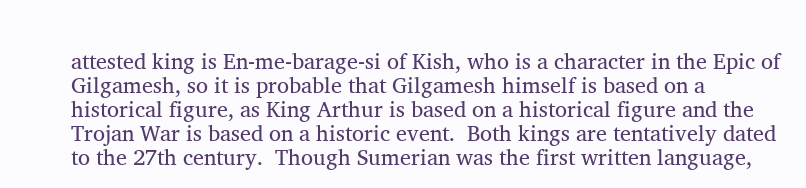attested king is En-me-barage-si of Kish, who is a character in the Epic of Gilgamesh, so it is probable that Gilgamesh himself is based on a historical figure, as King Arthur is based on a historical figure and the Trojan War is based on a historic event.  Both kings are tentatively dated to the 27th century.  Though Sumerian was the first written language,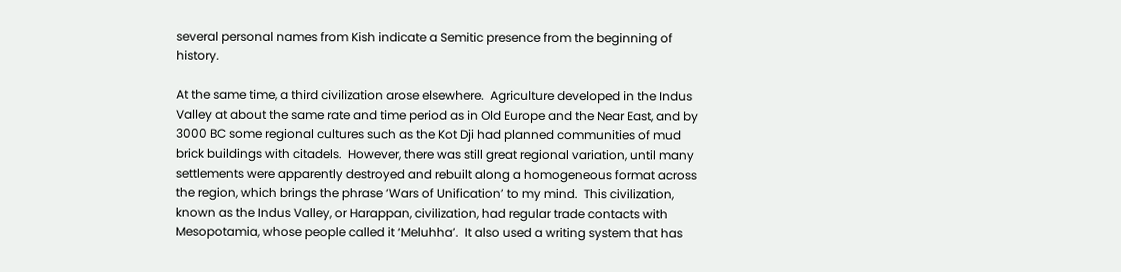several personal names from Kish indicate a Semitic presence from the beginning of history.

At the same time, a third civilization arose elsewhere.  Agriculture developed in the Indus Valley at about the same rate and time period as in Old Europe and the Near East, and by 3000 BC some regional cultures such as the Kot Dji had planned communities of mud brick buildings with citadels.  However, there was still great regional variation, until many settlements were apparently destroyed and rebuilt along a homogeneous format across the region, which brings the phrase ‘Wars of Unification’ to my mind.  This civilization, known as the Indus Valley, or Harappan, civilization, had regular trade contacts with Mesopotamia, whose people called it ‘Meluhha’.  It also used a writing system that has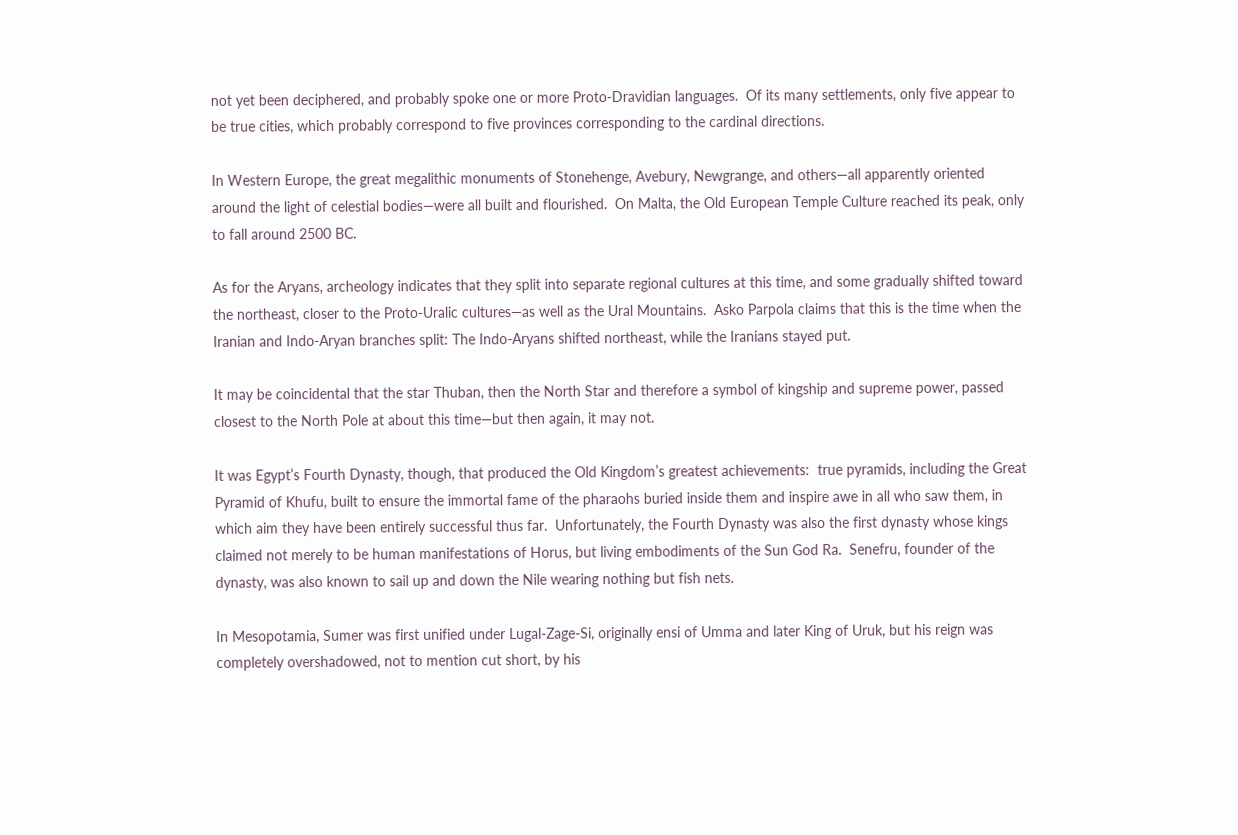not yet been deciphered, and probably spoke one or more Proto-Dravidian languages.  Of its many settlements, only five appear to be true cities, which probably correspond to five provinces corresponding to the cardinal directions.

In Western Europe, the great megalithic monuments of Stonehenge, Avebury, Newgrange, and others—all apparently oriented around the light of celestial bodies—were all built and flourished.  On Malta, the Old European Temple Culture reached its peak, only to fall around 2500 BC.

As for the Aryans, archeology indicates that they split into separate regional cultures at this time, and some gradually shifted toward the northeast, closer to the Proto-Uralic cultures—as well as the Ural Mountains.  Asko Parpola claims that this is the time when the Iranian and Indo-Aryan branches split: The Indo-Aryans shifted northeast, while the Iranians stayed put.

It may be coincidental that the star Thuban, then the North Star and therefore a symbol of kingship and supreme power, passed closest to the North Pole at about this time—but then again, it may not.

It was Egypt’s Fourth Dynasty, though, that produced the Old Kingdom’s greatest achievements:  true pyramids, including the Great Pyramid of Khufu, built to ensure the immortal fame of the pharaohs buried inside them and inspire awe in all who saw them, in which aim they have been entirely successful thus far.  Unfortunately, the Fourth Dynasty was also the first dynasty whose kings claimed not merely to be human manifestations of Horus, but living embodiments of the Sun God Ra.  Senefru, founder of the dynasty, was also known to sail up and down the Nile wearing nothing but fish nets.

In Mesopotamia, Sumer was first unified under Lugal-Zage-Si, originally ensi of Umma and later King of Uruk, but his reign was completely overshadowed, not to mention cut short, by his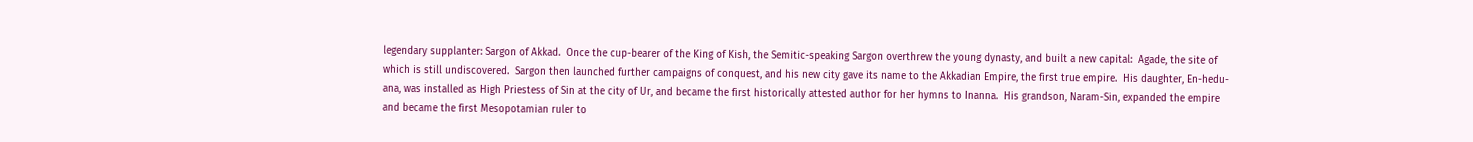legendary supplanter: Sargon of Akkad.  Once the cup-bearer of the King of Kish, the Semitic-speaking Sargon overthrew the young dynasty, and built a new capital:  Agade, the site of which is still undiscovered.  Sargon then launched further campaigns of conquest, and his new city gave its name to the Akkadian Empire, the first true empire.  His daughter, En-hedu-ana, was installed as High Priestess of Sin at the city of Ur, and became the first historically attested author for her hymns to Inanna.  His grandson, Naram-Sin, expanded the empire and became the first Mesopotamian ruler to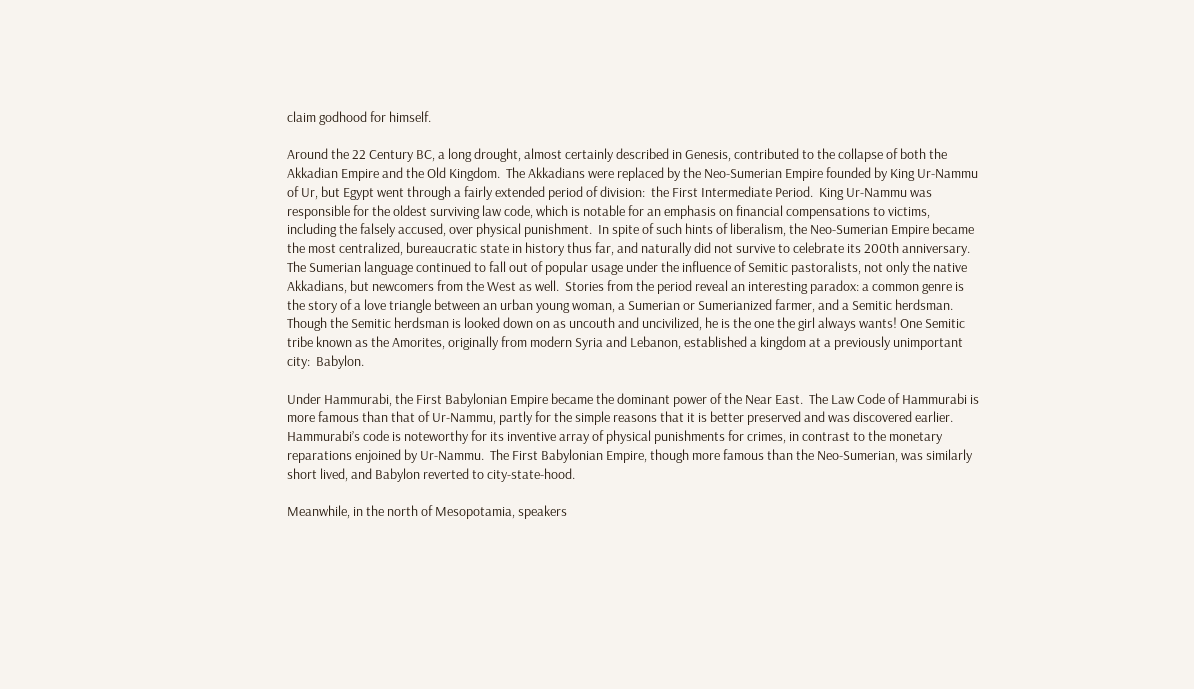claim godhood for himself.

Around the 22 Century BC, a long drought, almost certainly described in Genesis, contributed to the collapse of both the Akkadian Empire and the Old Kingdom.  The Akkadians were replaced by the Neo-Sumerian Empire founded by King Ur-Nammu of Ur, but Egypt went through a fairly extended period of division:  the First Intermediate Period.  King Ur-Nammu was responsible for the oldest surviving law code, which is notable for an emphasis on financial compensations to victims, including the falsely accused, over physical punishment.  In spite of such hints of liberalism, the Neo-Sumerian Empire became the most centralized, bureaucratic state in history thus far, and naturally did not survive to celebrate its 200th anniversary.  The Sumerian language continued to fall out of popular usage under the influence of Semitic pastoralists, not only the native Akkadians, but newcomers from the West as well.  Stories from the period reveal an interesting paradox: a common genre is the story of a love triangle between an urban young woman, a Sumerian or Sumerianized farmer, and a Semitic herdsman.  Though the Semitic herdsman is looked down on as uncouth and uncivilized, he is the one the girl always wants! One Semitic tribe known as the Amorites, originally from modern Syria and Lebanon, established a kingdom at a previously unimportant city:  Babylon.

Under Hammurabi, the First Babylonian Empire became the dominant power of the Near East.  The Law Code of Hammurabi is more famous than that of Ur-Nammu, partly for the simple reasons that it is better preserved and was discovered earlier.  Hammurabi’s code is noteworthy for its inventive array of physical punishments for crimes, in contrast to the monetary reparations enjoined by Ur-Nammu.  The First Babylonian Empire, though more famous than the Neo-Sumerian, was similarly short lived, and Babylon reverted to city-state-hood.

Meanwhile, in the north of Mesopotamia, speakers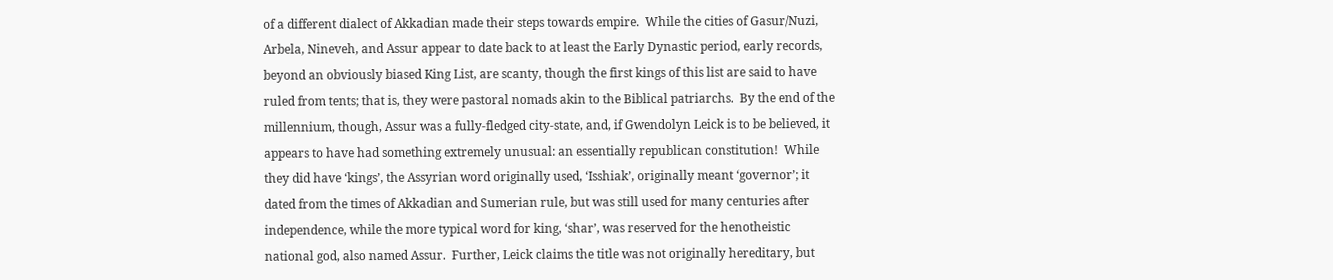of a different dialect of Akkadian made their steps towards empire.  While the cities of Gasur/Nuzi, Arbela, Nineveh, and Assur appear to date back to at least the Early Dynastic period, early records, beyond an obviously biased King List, are scanty, though the first kings of this list are said to have ruled from tents; that is, they were pastoral nomads akin to the Biblical patriarchs.  By the end of the millennium, though, Assur was a fully-fledged city-state, and, if Gwendolyn Leick is to be believed, it appears to have had something extremely unusual: an essentially republican constitution!  While they did have ‘kings’, the Assyrian word originally used, ‘Isshiak’, originally meant ‘governor’; it dated from the times of Akkadian and Sumerian rule, but was still used for many centuries after independence, while the more typical word for king, ‘shar’, was reserved for the henotheistic national god, also named Assur.  Further, Leick claims the title was not originally hereditary, but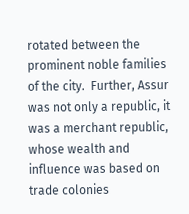rotated between the prominent noble families of the city.  Further, Assur was not only a republic, it was a merchant republic, whose wealth and influence was based on trade colonies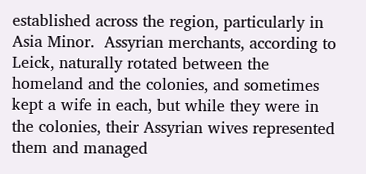established across the region, particularly in Asia Minor.  Assyrian merchants, according to Leick, naturally rotated between the homeland and the colonies, and sometimes kept a wife in each, but while they were in the colonies, their Assyrian wives represented them and managed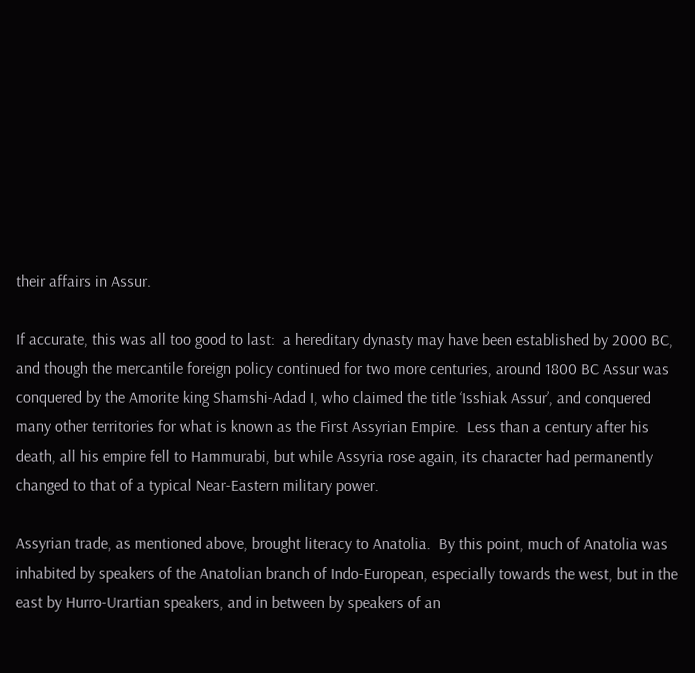their affairs in Assur.

If accurate, this was all too good to last:  a hereditary dynasty may have been established by 2000 BC, and though the mercantile foreign policy continued for two more centuries, around 1800 BC Assur was conquered by the Amorite king Shamshi-Adad I, who claimed the title ‘Isshiak Assur’, and conquered many other territories for what is known as the First Assyrian Empire.  Less than a century after his death, all his empire fell to Hammurabi, but while Assyria rose again, its character had permanently changed to that of a typical Near-Eastern military power.

Assyrian trade, as mentioned above, brought literacy to Anatolia.  By this point, much of Anatolia was inhabited by speakers of the Anatolian branch of Indo-European, especially towards the west, but in the east by Hurro-Urartian speakers, and in between by speakers of an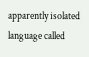apparently isolated language called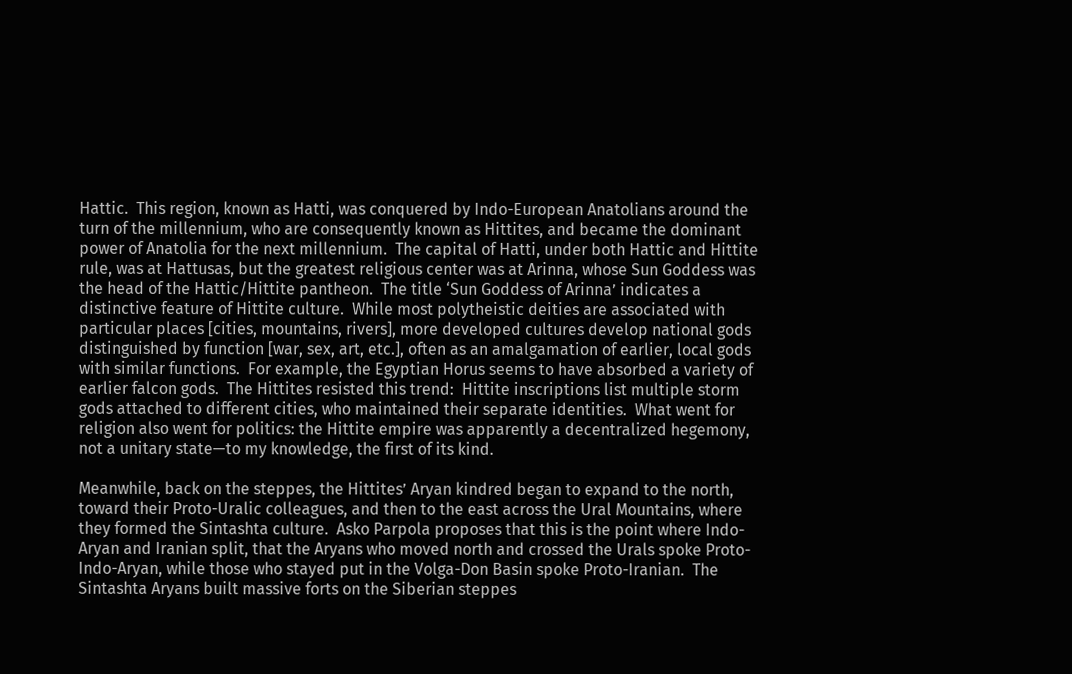Hattic.  This region, known as Hatti, was conquered by Indo-European Anatolians around the turn of the millennium, who are consequently known as Hittites, and became the dominant power of Anatolia for the next millennium.  The capital of Hatti, under both Hattic and Hittite rule, was at Hattusas, but the greatest religious center was at Arinna, whose Sun Goddess was the head of the Hattic/Hittite pantheon.  The title ‘Sun Goddess of Arinna’ indicates a distinctive feature of Hittite culture.  While most polytheistic deities are associated with particular places [cities, mountains, rivers], more developed cultures develop national gods distinguished by function [war, sex, art, etc.], often as an amalgamation of earlier, local gods with similar functions.  For example, the Egyptian Horus seems to have absorbed a variety of earlier falcon gods.  The Hittites resisted this trend:  Hittite inscriptions list multiple storm gods attached to different cities, who maintained their separate identities.  What went for religion also went for politics: the Hittite empire was apparently a decentralized hegemony, not a unitary state—to my knowledge, the first of its kind.

Meanwhile, back on the steppes, the Hittites’ Aryan kindred began to expand to the north, toward their Proto-Uralic colleagues, and then to the east across the Ural Mountains, where they formed the Sintashta culture.  Asko Parpola proposes that this is the point where Indo-Aryan and Iranian split, that the Aryans who moved north and crossed the Urals spoke Proto-Indo-Aryan, while those who stayed put in the Volga-Don Basin spoke Proto-Iranian.  The Sintashta Aryans built massive forts on the Siberian steppes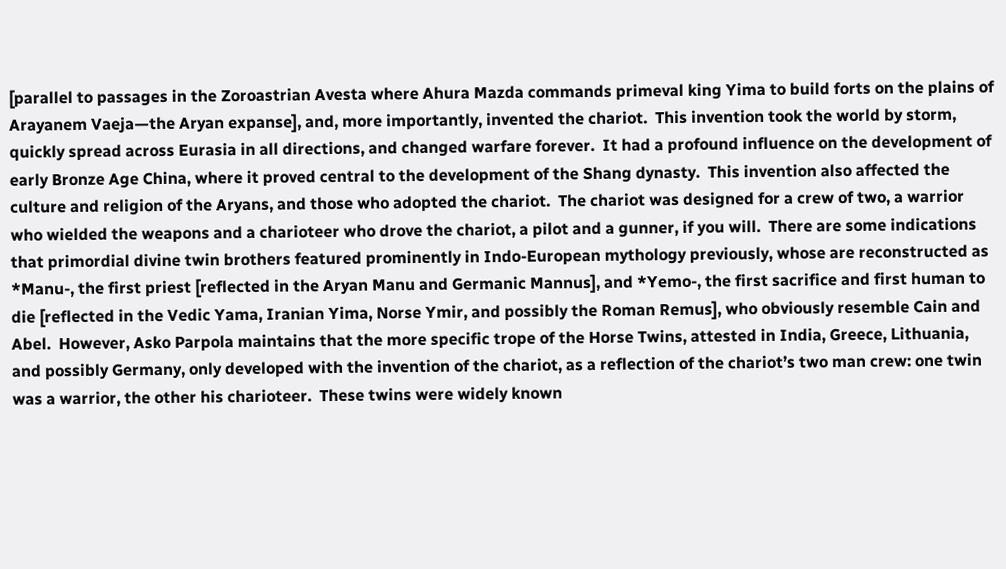[parallel to passages in the Zoroastrian Avesta where Ahura Mazda commands primeval king Yima to build forts on the plains of Arayanem Vaeja—the Aryan expanse], and, more importantly, invented the chariot.  This invention took the world by storm, quickly spread across Eurasia in all directions, and changed warfare forever.  It had a profound influence on the development of early Bronze Age China, where it proved central to the development of the Shang dynasty.  This invention also affected the culture and religion of the Aryans, and those who adopted the chariot.  The chariot was designed for a crew of two, a warrior who wielded the weapons and a charioteer who drove the chariot, a pilot and a gunner, if you will.  There are some indications that primordial divine twin brothers featured prominently in Indo-European mythology previously, whose are reconstructed as *Manu-, the first priest [reflected in the Aryan Manu and Germanic Mannus], and *Yemo-, the first sacrifice and first human to die [reflected in the Vedic Yama, Iranian Yima, Norse Ymir, and possibly the Roman Remus], who obviously resemble Cain and Abel.  However, Asko Parpola maintains that the more specific trope of the Horse Twins, attested in India, Greece, Lithuania, and possibly Germany, only developed with the invention of the chariot, as a reflection of the chariot’s two man crew: one twin was a warrior, the other his charioteer.  These twins were widely known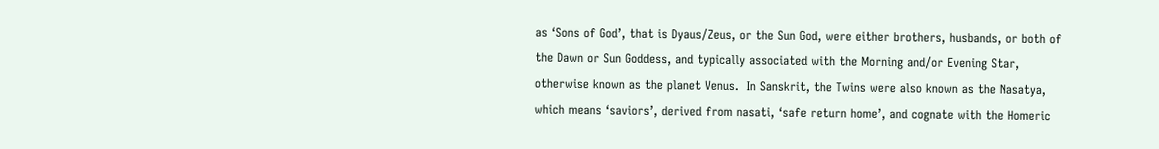as ‘Sons of God’, that is Dyaus/Zeus, or the Sun God, were either brothers, husbands, or both of the Dawn or Sun Goddess, and typically associated with the Morning and/or Evening Star, otherwise known as the planet Venus.  In Sanskrit, the Twins were also known as the Nasatya, which means ‘saviors’, derived from nasati, ‘safe return home’, and cognate with the Homeric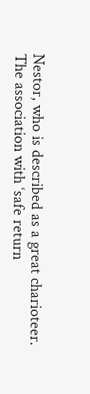Nestor, who is described as a great charioteer.  The association with ‘safe return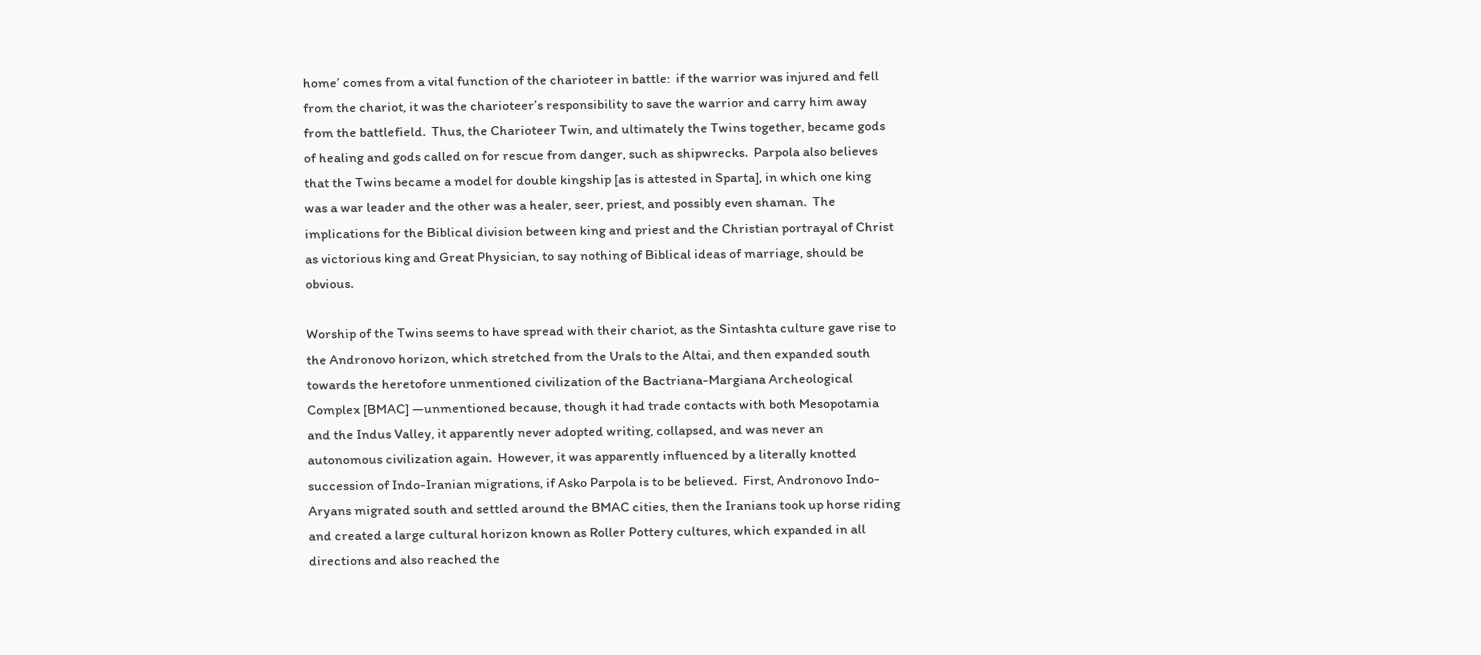home’ comes from a vital function of the charioteer in battle:  if the warrior was injured and fell from the chariot, it was the charioteer’s responsibility to save the warrior and carry him away from the battlefield.  Thus, the Charioteer Twin, and ultimately the Twins together, became gods of healing and gods called on for rescue from danger, such as shipwrecks.  Parpola also believes that the Twins became a model for double kingship [as is attested in Sparta], in which one king was a war leader and the other was a healer, seer, priest, and possibly even shaman.  The implications for the Biblical division between king and priest and the Christian portrayal of Christ as victorious king and Great Physician, to say nothing of Biblical ideas of marriage, should be obvious.

Worship of the Twins seems to have spread with their chariot, as the Sintashta culture gave rise to the Andronovo horizon, which stretched from the Urals to the Altai, and then expanded south towards the heretofore unmentioned civilization of the Bactriana-Margiana Archeological Complex [BMAC] —unmentioned because, though it had trade contacts with both Mesopotamia and the Indus Valley, it apparently never adopted writing, collapsed, and was never an autonomous civilization again.  However, it was apparently influenced by a literally knotted succession of Indo-Iranian migrations, if Asko Parpola is to be believed.  First, Andronovo Indo-Aryans migrated south and settled around the BMAC cities, then the Iranians took up horse riding and created a large cultural horizon known as Roller Pottery cultures, which expanded in all directions and also reached the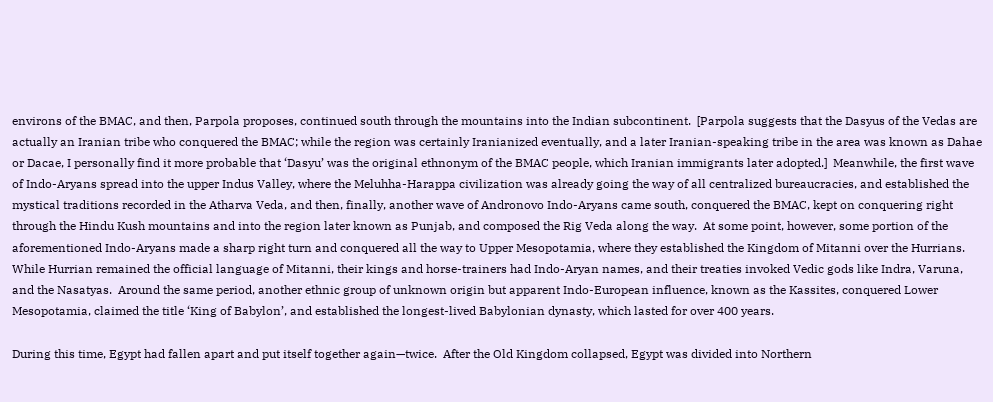environs of the BMAC, and then, Parpola proposes, continued south through the mountains into the Indian subcontinent.  [Parpola suggests that the Dasyus of the Vedas are actually an Iranian tribe who conquered the BMAC; while the region was certainly Iranianized eventually, and a later Iranian-speaking tribe in the area was known as Dahae or Dacae, I personally find it more probable that ‘Dasyu’ was the original ethnonym of the BMAC people, which Iranian immigrants later adopted.]  Meanwhile, the first wave of Indo-Aryans spread into the upper Indus Valley, where the Meluhha-Harappa civilization was already going the way of all centralized bureaucracies, and established the mystical traditions recorded in the Atharva Veda, and then, finally, another wave of Andronovo Indo-Aryans came south, conquered the BMAC, kept on conquering right through the Hindu Kush mountains and into the region later known as Punjab, and composed the Rig Veda along the way.  At some point, however, some portion of the aforementioned Indo-Aryans made a sharp right turn and conquered all the way to Upper Mesopotamia, where they established the Kingdom of Mitanni over the Hurrians.  While Hurrian remained the official language of Mitanni, their kings and horse-trainers had Indo-Aryan names, and their treaties invoked Vedic gods like Indra, Varuna, and the Nasatyas.  Around the same period, another ethnic group of unknown origin but apparent Indo-European influence, known as the Kassites, conquered Lower Mesopotamia, claimed the title ‘King of Babylon’, and established the longest-lived Babylonian dynasty, which lasted for over 400 years.

During this time, Egypt had fallen apart and put itself together again—twice.  After the Old Kingdom collapsed, Egypt was divided into Northern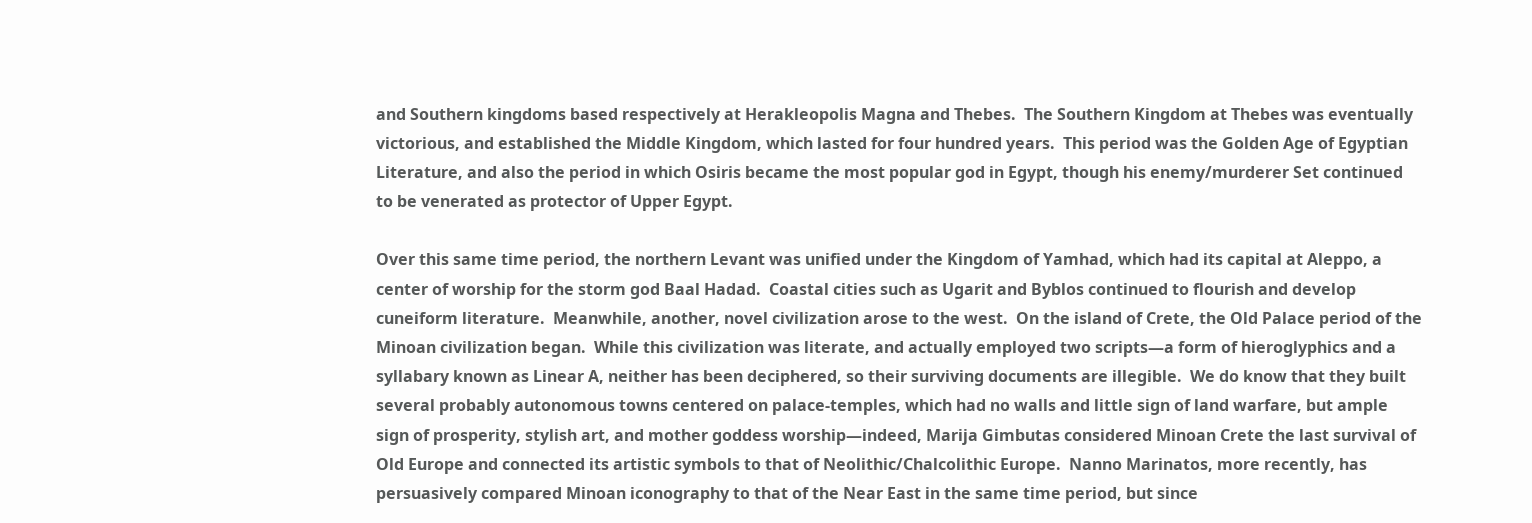and Southern kingdoms based respectively at Herakleopolis Magna and Thebes.  The Southern Kingdom at Thebes was eventually victorious, and established the Middle Kingdom, which lasted for four hundred years.  This period was the Golden Age of Egyptian Literature, and also the period in which Osiris became the most popular god in Egypt, though his enemy/murderer Set continued to be venerated as protector of Upper Egypt.

Over this same time period, the northern Levant was unified under the Kingdom of Yamhad, which had its capital at Aleppo, a center of worship for the storm god Baal Hadad.  Coastal cities such as Ugarit and Byblos continued to flourish and develop cuneiform literature.  Meanwhile, another, novel civilization arose to the west.  On the island of Crete, the Old Palace period of the Minoan civilization began.  While this civilization was literate, and actually employed two scripts—a form of hieroglyphics and a syllabary known as Linear A, neither has been deciphered, so their surviving documents are illegible.  We do know that they built several probably autonomous towns centered on palace-temples, which had no walls and little sign of land warfare, but ample sign of prosperity, stylish art, and mother goddess worship—indeed, Marija Gimbutas considered Minoan Crete the last survival of Old Europe and connected its artistic symbols to that of Neolithic/Chalcolithic Europe.  Nanno Marinatos, more recently, has persuasively compared Minoan iconography to that of the Near East in the same time period, but since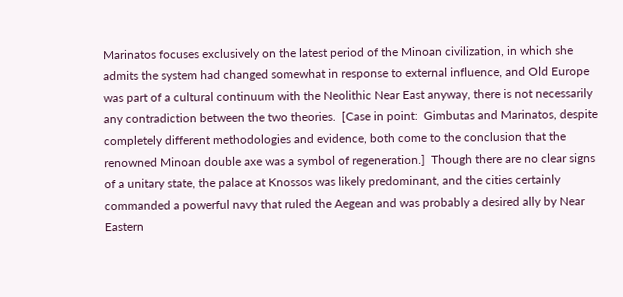Marinatos focuses exclusively on the latest period of the Minoan civilization, in which she admits the system had changed somewhat in response to external influence, and Old Europe was part of a cultural continuum with the Neolithic Near East anyway, there is not necessarily any contradiction between the two theories.  [Case in point:  Gimbutas and Marinatos, despite completely different methodologies and evidence, both come to the conclusion that the renowned Minoan double axe was a symbol of regeneration.]  Though there are no clear signs of a unitary state, the palace at Knossos was likely predominant, and the cities certainly commanded a powerful navy that ruled the Aegean and was probably a desired ally by Near Eastern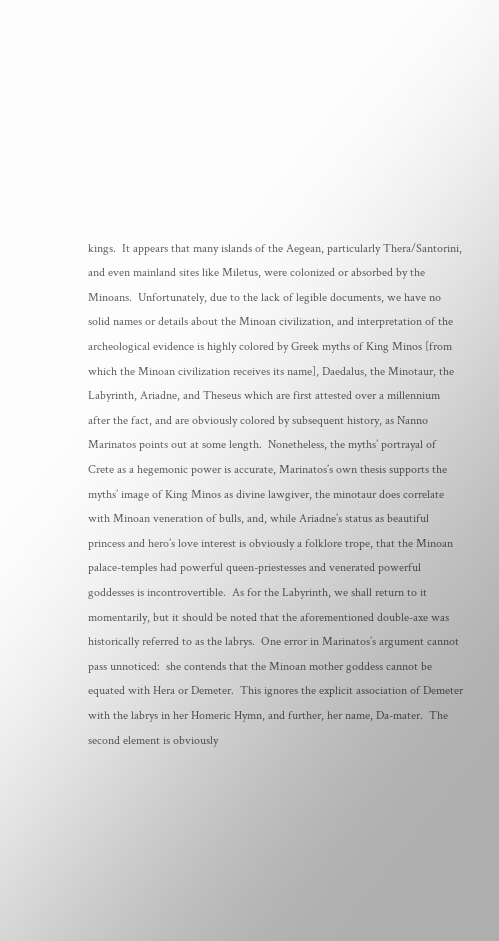kings.  It appears that many islands of the Aegean, particularly Thera/Santorini, and even mainland sites like Miletus, were colonized or absorbed by the Minoans.  Unfortunately, due to the lack of legible documents, we have no solid names or details about the Minoan civilization, and interpretation of the archeological evidence is highly colored by Greek myths of King Minos [from which the Minoan civilization receives its name], Daedalus, the Minotaur, the Labyrinth, Ariadne, and Theseus which are first attested over a millennium after the fact, and are obviously colored by subsequent history, as Nanno Marinatos points out at some length.  Nonetheless, the myths’ portrayal of Crete as a hegemonic power is accurate, Marinatos’s own thesis supports the myths’ image of King Minos as divine lawgiver, the minotaur does correlate with Minoan veneration of bulls, and, while Ariadne’s status as beautiful princess and hero’s love interest is obviously a folklore trope, that the Minoan palace-temples had powerful queen-priestesses and venerated powerful goddesses is incontrovertible.  As for the Labyrinth, we shall return to it momentarily, but it should be noted that the aforementioned double-axe was historically referred to as the labrys.  One error in Marinatos’s argument cannot pass unnoticed:  she contends that the Minoan mother goddess cannot be equated with Hera or Demeter.  This ignores the explicit association of Demeter with the labrys in her Homeric Hymn, and further, her name, Da-mater.  The second element is obviously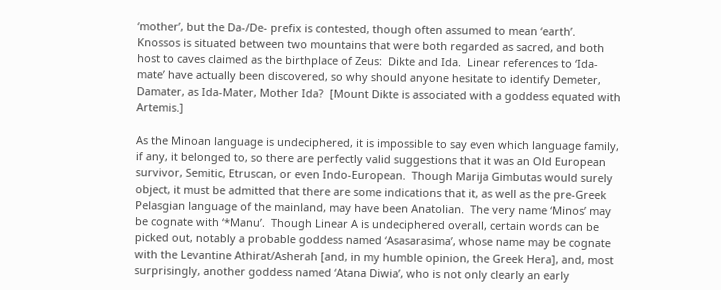‘mother’, but the Da-/De- prefix is contested, though often assumed to mean ‘earth’.  Knossos is situated between two mountains that were both regarded as sacred, and both host to caves claimed as the birthplace of Zeus:  Dikte and Ida.  Linear references to ‘Ida-mate’ have actually been discovered, so why should anyone hesitate to identify Demeter, Damater, as Ida-Mater, Mother Ida?  [Mount Dikte is associated with a goddess equated with Artemis.]

As the Minoan language is undeciphered, it is impossible to say even which language family, if any, it belonged to, so there are perfectly valid suggestions that it was an Old European survivor, Semitic, Etruscan, or even Indo-European.  Though Marija Gimbutas would surely object, it must be admitted that there are some indications that it, as well as the pre-Greek Pelasgian language of the mainland, may have been Anatolian.  The very name ‘Minos’ may be cognate with ‘*Manu’.  Though Linear A is undeciphered overall, certain words can be picked out, notably a probable goddess named ‘Asasarasima’, whose name may be cognate with the Levantine Athirat/Asherah [and, in my humble opinion, the Greek Hera], and, most surprisingly, another goddess named ‘Atana Diwia’, who is not only clearly an early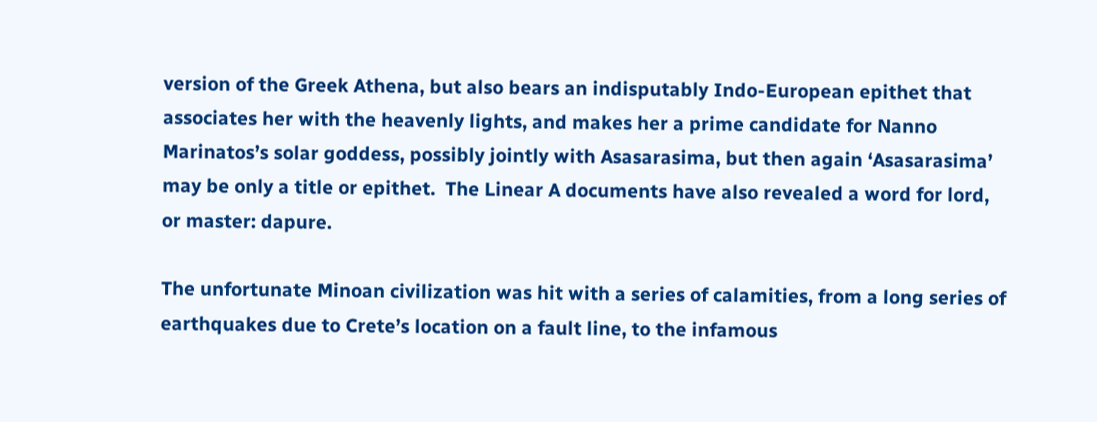version of the Greek Athena, but also bears an indisputably Indo-European epithet that associates her with the heavenly lights, and makes her a prime candidate for Nanno Marinatos’s solar goddess, possibly jointly with Asasarasima, but then again ‘Asasarasima’ may be only a title or epithet.  The Linear A documents have also revealed a word for lord, or master: dapure.

The unfortunate Minoan civilization was hit with a series of calamities, from a long series of earthquakes due to Crete’s location on a fault line, to the infamous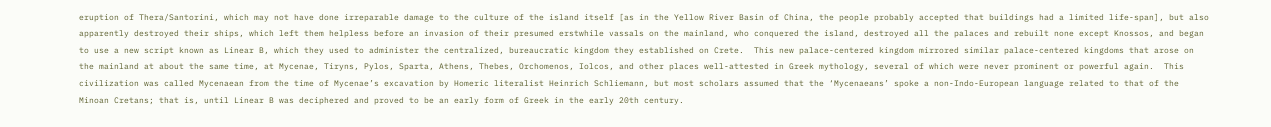eruption of Thera/Santorini, which may not have done irreparable damage to the culture of the island itself [as in the Yellow River Basin of China, the people probably accepted that buildings had a limited life-span], but also apparently destroyed their ships, which left them helpless before an invasion of their presumed erstwhile vassals on the mainland, who conquered the island, destroyed all the palaces and rebuilt none except Knossos, and began to use a new script known as Linear B, which they used to administer the centralized, bureaucratic kingdom they established on Crete.  This new palace-centered kingdom mirrored similar palace-centered kingdoms that arose on the mainland at about the same time, at Mycenae, Tiryns, Pylos, Sparta, Athens, Thebes, Orchomenos, Iolcos, and other places well-attested in Greek mythology, several of which were never prominent or powerful again.  This civilization was called Mycenaean from the time of Mycenae’s excavation by Homeric literalist Heinrich Schliemann, but most scholars assumed that the ‘Mycenaeans’ spoke a non-Indo-European language related to that of the Minoan Cretans; that is, until Linear B was deciphered and proved to be an early form of Greek in the early 20th century.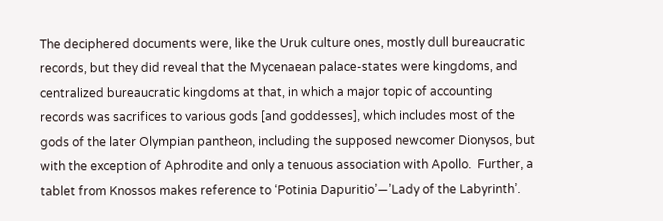The deciphered documents were, like the Uruk culture ones, mostly dull bureaucratic records, but they did reveal that the Mycenaean palace-states were kingdoms, and centralized bureaucratic kingdoms at that, in which a major topic of accounting records was sacrifices to various gods [and goddesses], which includes most of the gods of the later Olympian pantheon, including the supposed newcomer Dionysos, but with the exception of Aphrodite and only a tenuous association with Apollo.  Further, a tablet from Knossos makes reference to ‘Potinia Dapuritio’—’Lady of the Labyrinth’.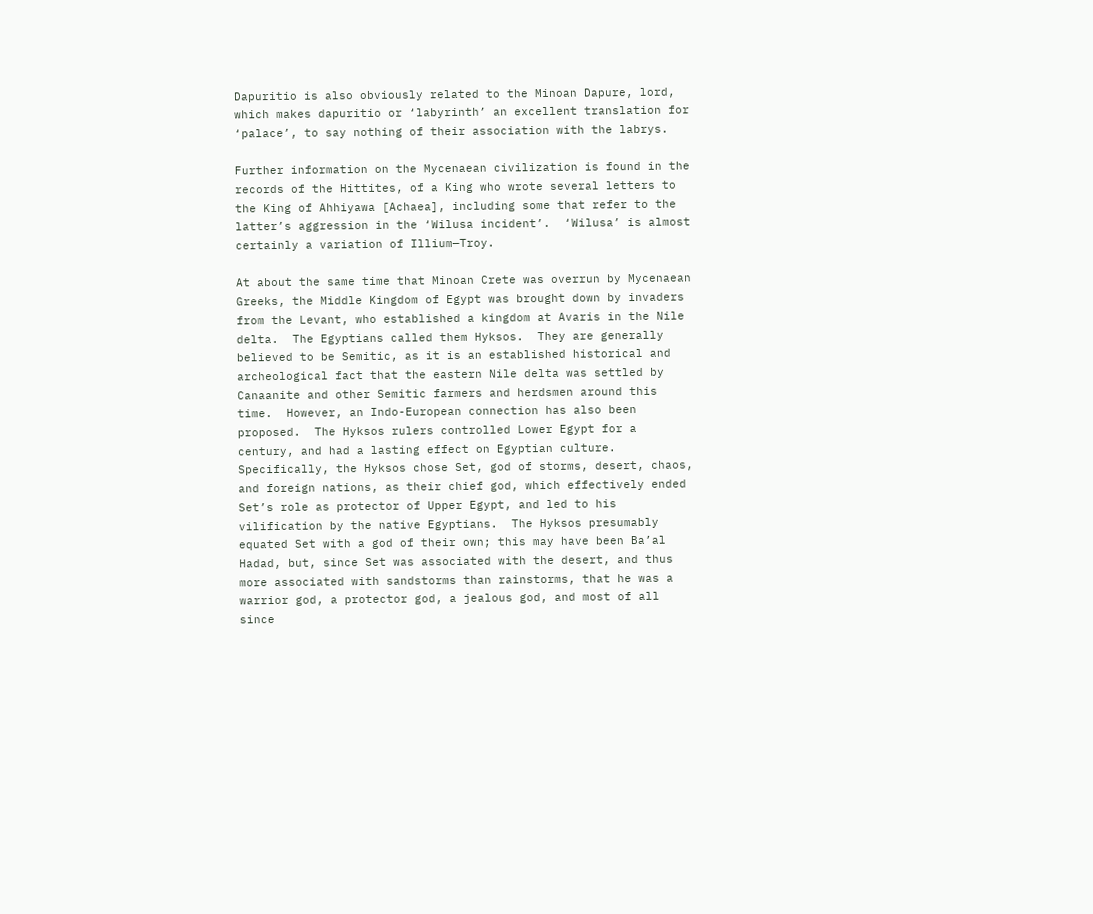Dapuritio is also obviously related to the Minoan Dapure, lord, which makes dapuritio or ‘labyrinth’ an excellent translation for ‘palace’, to say nothing of their association with the labrys.

Further information on the Mycenaean civilization is found in the records of the Hittites, of a King who wrote several letters to the King of Ahhiyawa [Achaea], including some that refer to the latter’s aggression in the ‘Wilusa incident’.  ‘Wilusa’ is almost certainly a variation of Illium—Troy.

At about the same time that Minoan Crete was overrun by Mycenaean Greeks, the Middle Kingdom of Egypt was brought down by invaders from the Levant, who established a kingdom at Avaris in the Nile delta.  The Egyptians called them Hyksos.  They are generally believed to be Semitic, as it is an established historical and archeological fact that the eastern Nile delta was settled by Canaanite and other Semitic farmers and herdsmen around this time.  However, an Indo-European connection has also been proposed.  The Hyksos rulers controlled Lower Egypt for a century, and had a lasting effect on Egyptian culture.  Specifically, the Hyksos chose Set, god of storms, desert, chaos, and foreign nations, as their chief god, which effectively ended Set’s role as protector of Upper Egypt, and led to his vilification by the native Egyptians.  The Hyksos presumably equated Set with a god of their own; this may have been Ba’al Hadad, but, since Set was associated with the desert, and thus more associated with sandstorms than rainstorms, that he was a warrior god, a protector god, a jealous god, and most of all since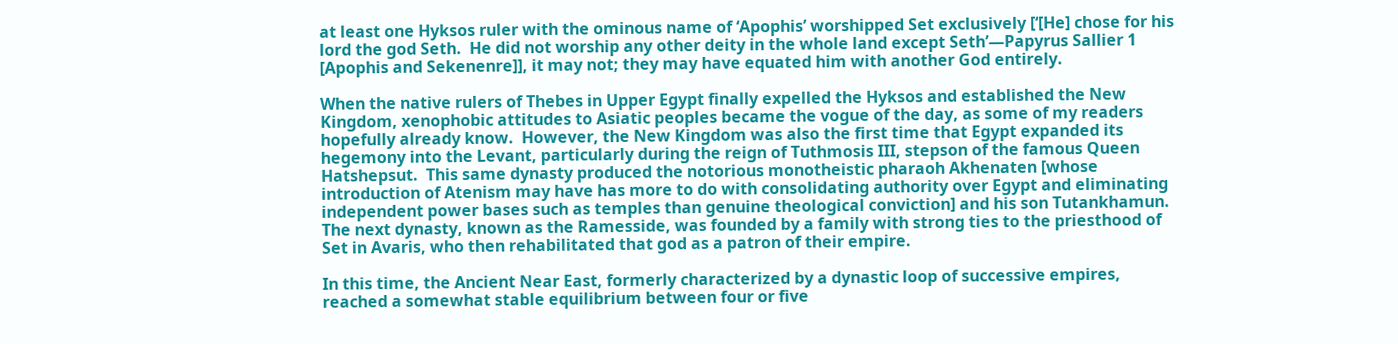at least one Hyksos ruler with the ominous name of ‘Apophis’ worshipped Set exclusively [‘[He] chose for his lord the god Seth.  He did not worship any other deity in the whole land except Seth’—Papyrus Sallier 1 [Apophis and Sekenenre]], it may not; they may have equated him with another God entirely.

When the native rulers of Thebes in Upper Egypt finally expelled the Hyksos and established the New Kingdom, xenophobic attitudes to Asiatic peoples became the vogue of the day, as some of my readers hopefully already know.  However, the New Kingdom was also the first time that Egypt expanded its hegemony into the Levant, particularly during the reign of Tuthmosis III, stepson of the famous Queen Hatshepsut.  This same dynasty produced the notorious monotheistic pharaoh Akhenaten [whose introduction of Atenism may have has more to do with consolidating authority over Egypt and eliminating independent power bases such as temples than genuine theological conviction] and his son Tutankhamun.  The next dynasty, known as the Ramesside, was founded by a family with strong ties to the priesthood of Set in Avaris, who then rehabilitated that god as a patron of their empire.

In this time, the Ancient Near East, formerly characterized by a dynastic loop of successive empires, reached a somewhat stable equilibrium between four or five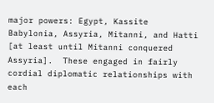major powers: Egypt, Kassite Babylonia, Assyria, Mitanni, and Hatti [at least until Mitanni conquered Assyria].  These engaged in fairly cordial diplomatic relationships with each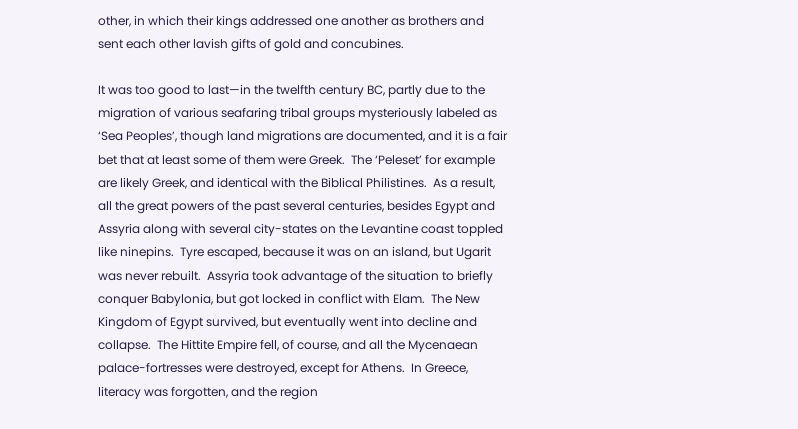other, in which their kings addressed one another as brothers and sent each other lavish gifts of gold and concubines.

It was too good to last—in the twelfth century BC, partly due to the migration of various seafaring tribal groups mysteriously labeled as ‘Sea Peoples’, though land migrations are documented, and it is a fair bet that at least some of them were Greek.  The ‘Peleset’ for example are likely Greek, and identical with the Biblical Philistines.  As a result, all the great powers of the past several centuries, besides Egypt and Assyria along with several city-states on the Levantine coast toppled like ninepins.  Tyre escaped, because it was on an island, but Ugarit was never rebuilt.  Assyria took advantage of the situation to briefly conquer Babylonia, but got locked in conflict with Elam.  The New Kingdom of Egypt survived, but eventually went into decline and collapse.  The Hittite Empire fell, of course, and all the Mycenaean palace-fortresses were destroyed, except for Athens.  In Greece, literacy was forgotten, and the region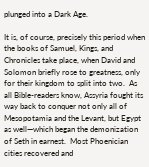plunged into a Dark Age.

It is, of course, precisely this period when the books of Samuel, Kings, and Chronicles take place, when David and Solomon briefly rose to greatness, only for their kingdom to split into two.  As all Bible-readers know, Assyria fought its way back to conquer not only all of Mesopotamia and the Levant, but Egypt as well—which began the demonization of Seth in earnest.  Most Phoenician cities recovered and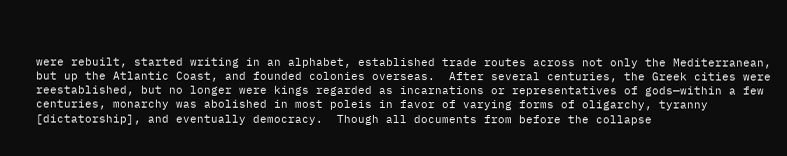were rebuilt, started writing in an alphabet, established trade routes across not only the Mediterranean, but up the Atlantic Coast, and founded colonies overseas.  After several centuries, the Greek cities were reestablished, but no longer were kings regarded as incarnations or representatives of gods—within a few centuries, monarchy was abolished in most poleis in favor of varying forms of oligarchy, tyranny [dictatorship], and eventually democracy.  Though all documents from before the collapse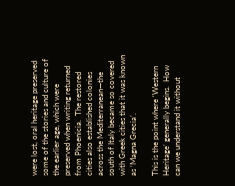were lost, oral heritage preserved some of the stories and culture of the earlier age, which were preserved when writing returned from Phoenicia.  The restored cities also established colonies across the Mediterranean—the south of Italy became so covered with Greek cities that it was known as ‘Magna Grecia’.

This is the point where ‘Western Heritage’ generally begins.  How can we understand it without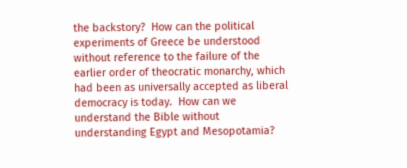the backstory?  How can the political experiments of Greece be understood without reference to the failure of the earlier order of theocratic monarchy, which had been as universally accepted as liberal democracy is today.  How can we understand the Bible without understanding Egypt and Mesopotamia?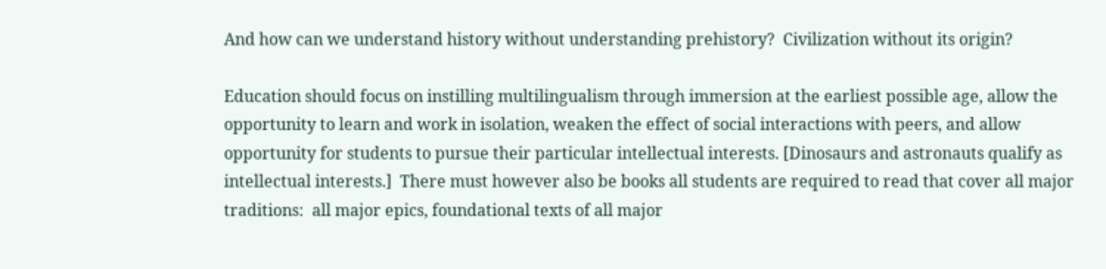And how can we understand history without understanding prehistory?  Civilization without its origin?

Education should focus on instilling multilingualism through immersion at the earliest possible age, allow the opportunity to learn and work in isolation, weaken the effect of social interactions with peers, and allow opportunity for students to pursue their particular intellectual interests. [Dinosaurs and astronauts qualify as intellectual interests.]  There must however also be books all students are required to read that cover all major traditions:  all major epics, foundational texts of all major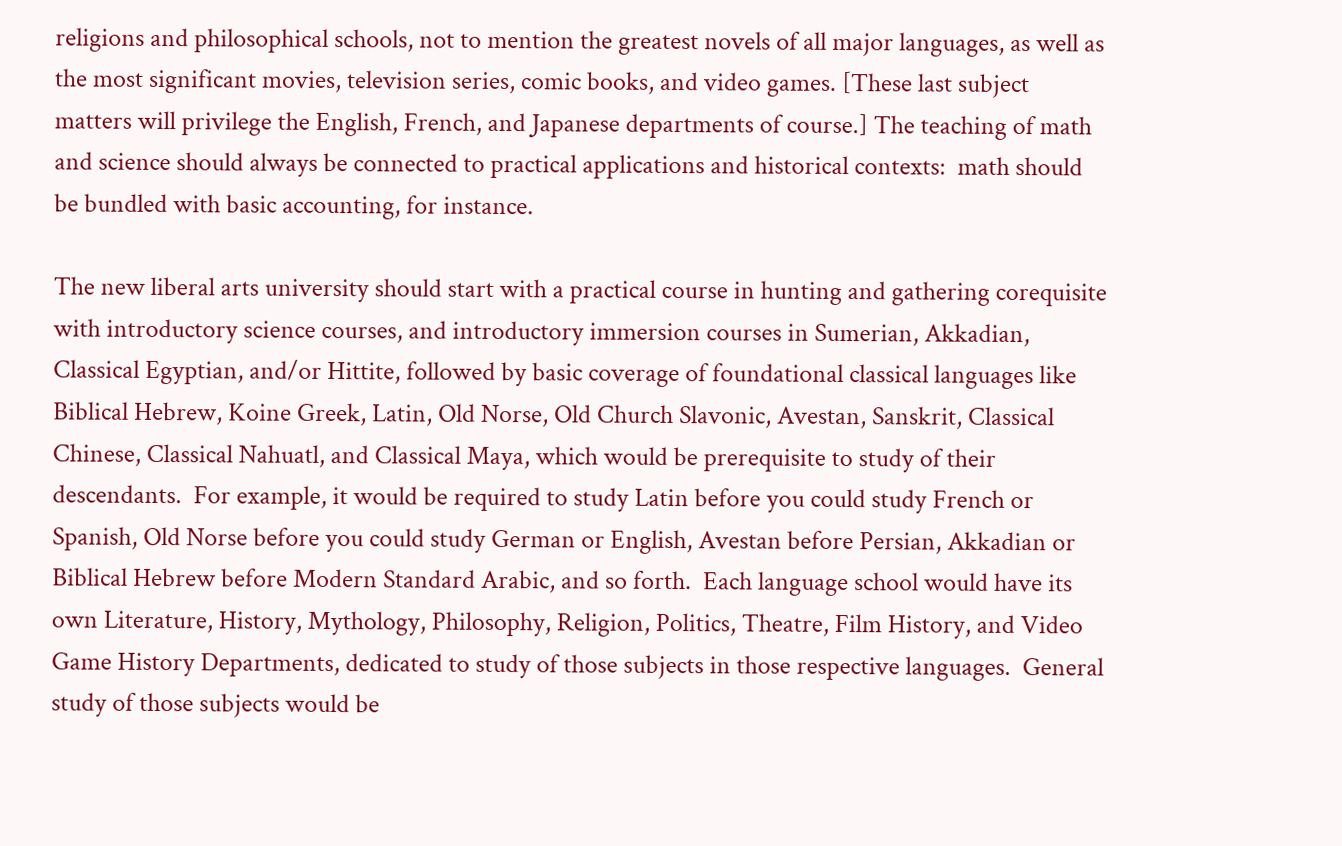religions and philosophical schools, not to mention the greatest novels of all major languages, as well as the most significant movies, television series, comic books, and video games. [These last subject matters will privilege the English, French, and Japanese departments of course.] The teaching of math and science should always be connected to practical applications and historical contexts:  math should be bundled with basic accounting, for instance.

The new liberal arts university should start with a practical course in hunting and gathering corequisite with introductory science courses, and introductory immersion courses in Sumerian, Akkadian, Classical Egyptian, and/or Hittite, followed by basic coverage of foundational classical languages like Biblical Hebrew, Koine Greek, Latin, Old Norse, Old Church Slavonic, Avestan, Sanskrit, Classical Chinese, Classical Nahuatl, and Classical Maya, which would be prerequisite to study of their descendants.  For example, it would be required to study Latin before you could study French or Spanish, Old Norse before you could study German or English, Avestan before Persian, Akkadian or Biblical Hebrew before Modern Standard Arabic, and so forth.  Each language school would have its own Literature, History, Mythology, Philosophy, Religion, Politics, Theatre, Film History, and Video Game History Departments, dedicated to study of those subjects in those respective languages.  General study of those subjects would be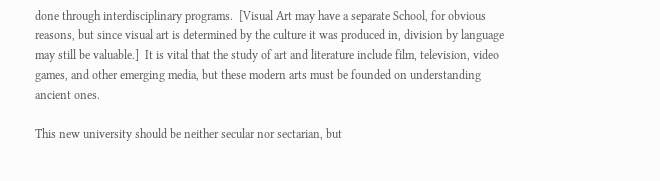done through interdisciplinary programs.  [Visual Art may have a separate School, for obvious reasons, but since visual art is determined by the culture it was produced in, division by language may still be valuable.]  It is vital that the study of art and literature include film, television, video games, and other emerging media, but these modern arts must be founded on understanding ancient ones.

This new university should be neither secular nor sectarian, but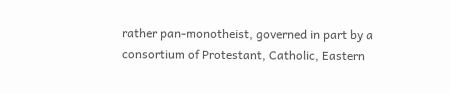rather pan-monotheist, governed in part by a consortium of Protestant, Catholic, Eastern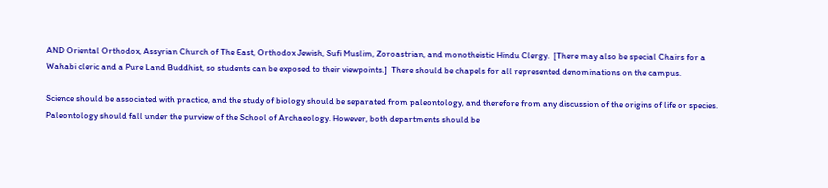AND Oriental Orthodox, Assyrian Church of The East, Orthodox Jewish, Sufi Muslim, Zoroastrian, and monotheistic Hindu Clergy.  [There may also be special Chairs for a Wahabi cleric and a Pure Land Buddhist, so students can be exposed to their viewpoints.]  There should be chapels for all represented denominations on the campus.

Science should be associated with practice, and the study of biology should be separated from paleontology, and therefore from any discussion of the origins of life or species.  Paleontology should fall under the purview of the School of Archaeology. However, both departments should be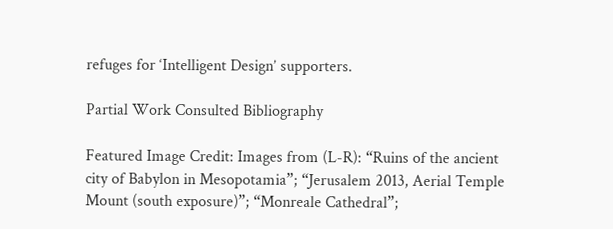refuges for ‘Intelligent Design’ supporters.

Partial Work Consulted Bibliography

Featured Image Credit: Images from (L-R): “Ruins of the ancient city of Babylon in Mesopotamia”; “Jerusalem 2013, Aerial Temple Mount (south exposure)”; “Monreale Cathedral”;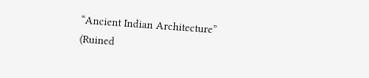“Ancient Indian Architecture” (Ruined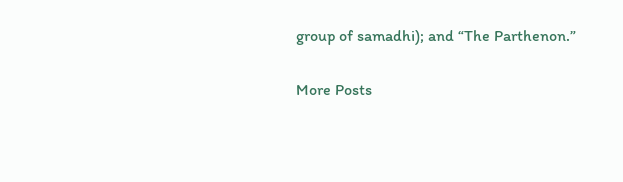group of samadhi); and “The Parthenon.”

More Posts